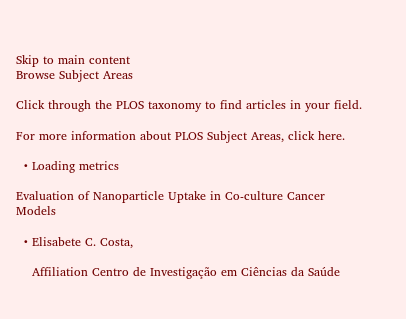Skip to main content
Browse Subject Areas

Click through the PLOS taxonomy to find articles in your field.

For more information about PLOS Subject Areas, click here.

  • Loading metrics

Evaluation of Nanoparticle Uptake in Co-culture Cancer Models

  • Elisabete C. Costa,

    Affiliation Centro de Investigação em Ciências da Saúde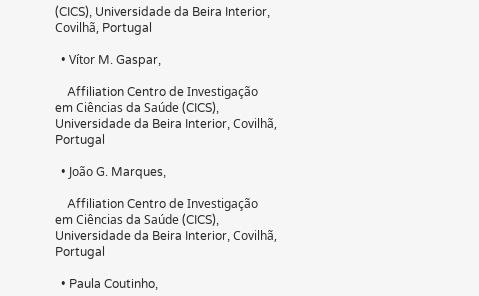(CICS), Universidade da Beira Interior, Covilhã, Portugal

  • Vítor M. Gaspar,

    Affiliation Centro de Investigação em Ciências da Saúde (CICS), Universidade da Beira Interior, Covilhã, Portugal

  • João G. Marques,

    Affiliation Centro de Investigação em Ciências da Saúde (CICS), Universidade da Beira Interior, Covilhã, Portugal

  • Paula Coutinho,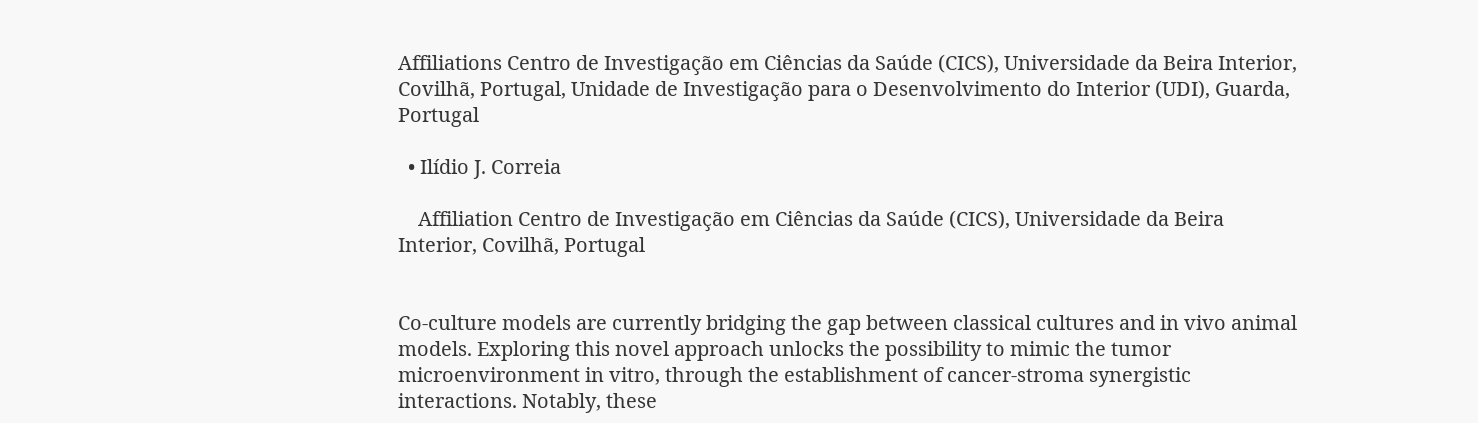Affiliations Centro de Investigação em Ciências da Saúde (CICS), Universidade da Beira Interior, Covilhã, Portugal, Unidade de Investigação para o Desenvolvimento do Interior (UDI), Guarda, Portugal

  • Ilídio J. Correia

    Affiliation Centro de Investigação em Ciências da Saúde (CICS), Universidade da Beira Interior, Covilhã, Portugal


Co-culture models are currently bridging the gap between classical cultures and in vivo animal models. Exploring this novel approach unlocks the possibility to mimic the tumor microenvironment in vitro, through the establishment of cancer-stroma synergistic interactions. Notably, these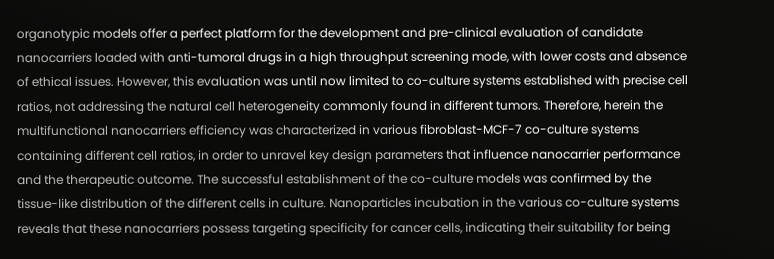organotypic models offer a perfect platform for the development and pre-clinical evaluation of candidate nanocarriers loaded with anti-tumoral drugs in a high throughput screening mode, with lower costs and absence of ethical issues. However, this evaluation was until now limited to co-culture systems established with precise cell ratios, not addressing the natural cell heterogeneity commonly found in different tumors. Therefore, herein the multifunctional nanocarriers efficiency was characterized in various fibroblast-MCF-7 co-culture systems containing different cell ratios, in order to unravel key design parameters that influence nanocarrier performance and the therapeutic outcome. The successful establishment of the co-culture models was confirmed by the tissue-like distribution of the different cells in culture. Nanoparticles incubation in the various co-culture systems reveals that these nanocarriers possess targeting specificity for cancer cells, indicating their suitability for being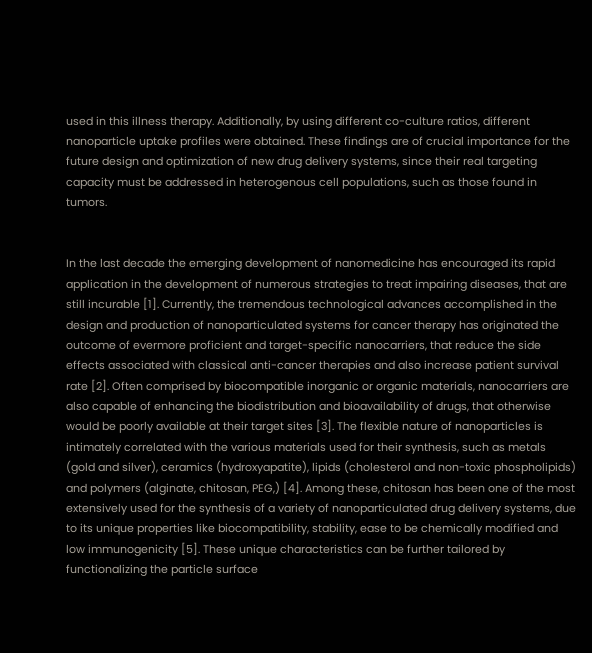used in this illness therapy. Additionally, by using different co-culture ratios, different nanoparticle uptake profiles were obtained. These findings are of crucial importance for the future design and optimization of new drug delivery systems, since their real targeting capacity must be addressed in heterogenous cell populations, such as those found in tumors.


In the last decade the emerging development of nanomedicine has encouraged its rapid application in the development of numerous strategies to treat impairing diseases, that are still incurable [1]. Currently, the tremendous technological advances accomplished in the design and production of nanoparticulated systems for cancer therapy has originated the outcome of evermore proficient and target-specific nanocarriers, that reduce the side effects associated with classical anti-cancer therapies and also increase patient survival rate [2]. Often comprised by biocompatible inorganic or organic materials, nanocarriers are also capable of enhancing the biodistribution and bioavailability of drugs, that otherwise would be poorly available at their target sites [3]. The flexible nature of nanoparticles is intimately correlated with the various materials used for their synthesis, such as metals (gold and silver), ceramics (hydroxyapatite), lipids (cholesterol and non-toxic phospholipids) and polymers (alginate, chitosan, PEG,) [4]. Among these, chitosan has been one of the most extensively used for the synthesis of a variety of nanoparticulated drug delivery systems, due to its unique properties like biocompatibility, stability, ease to be chemically modified and low immunogenicity [5]. These unique characteristics can be further tailored by functionalizing the particle surface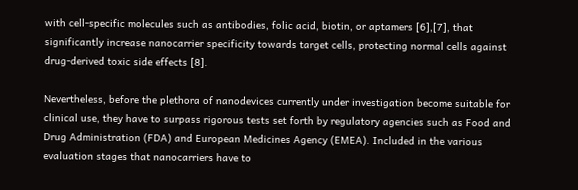with cell-specific molecules such as antibodies, folic acid, biotin, or aptamers [6],[7], that significantly increase nanocarrier specificity towards target cells, protecting normal cells against drug-derived toxic side effects [8].

Nevertheless, before the plethora of nanodevices currently under investigation become suitable for clinical use, they have to surpass rigorous tests set forth by regulatory agencies such as Food and Drug Administration (FDA) and European Medicines Agency (EMEA). Included in the various evaluation stages that nanocarriers have to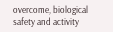overcome, biological safety and activity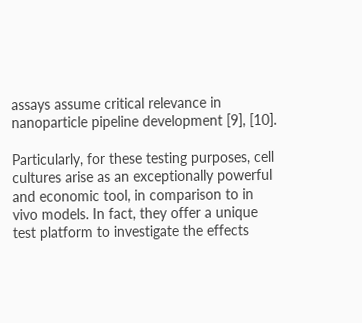assays assume critical relevance in nanoparticle pipeline development [9], [10].

Particularly, for these testing purposes, cell cultures arise as an exceptionally powerful and economic tool, in comparison to in vivo models. In fact, they offer a unique test platform to investigate the effects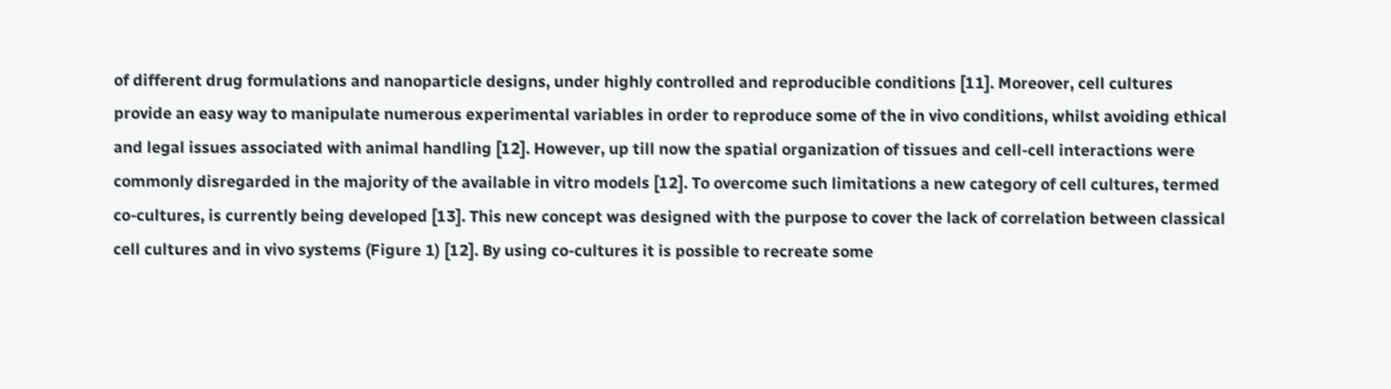of different drug formulations and nanoparticle designs, under highly controlled and reproducible conditions [11]. Moreover, cell cultures provide an easy way to manipulate numerous experimental variables in order to reproduce some of the in vivo conditions, whilst avoiding ethical and legal issues associated with animal handling [12]. However, up till now the spatial organization of tissues and cell-cell interactions were commonly disregarded in the majority of the available in vitro models [12]. To overcome such limitations a new category of cell cultures, termed co-cultures, is currently being developed [13]. This new concept was designed with the purpose to cover the lack of correlation between classical cell cultures and in vivo systems (Figure 1) [12]. By using co-cultures it is possible to recreate some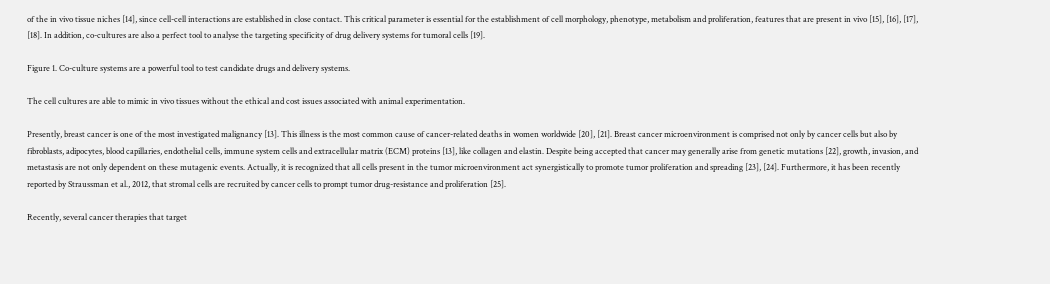of the in vivo tissue niches [14], since cell-cell interactions are established in close contact. This critical parameter is essential for the establishment of cell morphology, phenotype, metabolism and proliferation, features that are present in vivo [15], [16], [17], [18]. In addition, co-cultures are also a perfect tool to analyse the targeting specificity of drug delivery systems for tumoral cells [19].

Figure 1. Co-culture systems are a powerful tool to test candidate drugs and delivery systems.

The cell cultures are able to mimic in vivo tissues without the ethical and cost issues associated with animal experimentation.

Presently, breast cancer is one of the most investigated malignancy [13]. This illness is the most common cause of cancer-related deaths in women worldwide [20], [21]. Breast cancer microenvironment is comprised not only by cancer cells but also by fibroblasts, adipocytes, blood capillaries, endothelial cells, immune system cells and extracellular matrix (ECM) proteins [13], like collagen and elastin. Despite being accepted that cancer may generally arise from genetic mutations [22], growth, invasion, and metastasis are not only dependent on these mutagenic events. Actually, it is recognized that all cells present in the tumor microenvironment act synergistically to promote tumor proliferation and spreading [23], [24]. Furthermore, it has been recently reported by Straussman et al., 2012, that stromal cells are recruited by cancer cells to prompt tumor drug-resistance and proliferation [25].

Recently, several cancer therapies that target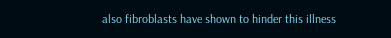also fibroblasts have shown to hinder this illness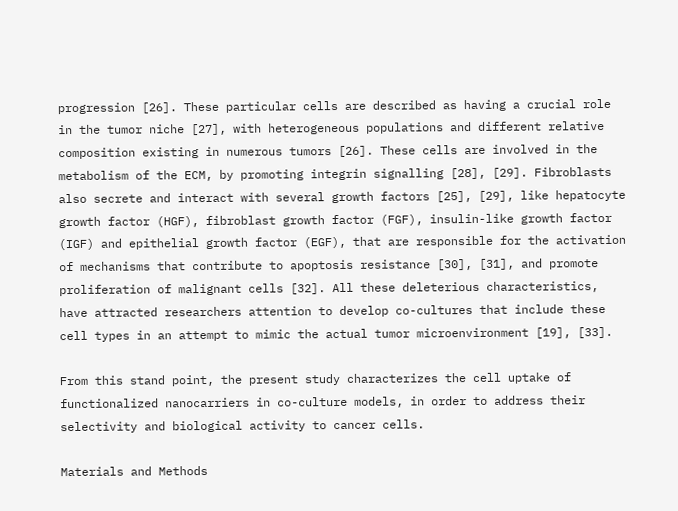progression [26]. These particular cells are described as having a crucial role in the tumor niche [27], with heterogeneous populations and different relative composition existing in numerous tumors [26]. These cells are involved in the metabolism of the ECM, by promoting integrin signalling [28], [29]. Fibroblasts also secrete and interact with several growth factors [25], [29], like hepatocyte growth factor (HGF), fibroblast growth factor (FGF), insulin-like growth factor (IGF) and epithelial growth factor (EGF), that are responsible for the activation of mechanisms that contribute to apoptosis resistance [30], [31], and promote proliferation of malignant cells [32]. All these deleterious characteristics, have attracted researchers attention to develop co-cultures that include these cell types in an attempt to mimic the actual tumor microenvironment [19], [33].

From this stand point, the present study characterizes the cell uptake of functionalized nanocarriers in co-culture models, in order to address their selectivity and biological activity to cancer cells.

Materials and Methods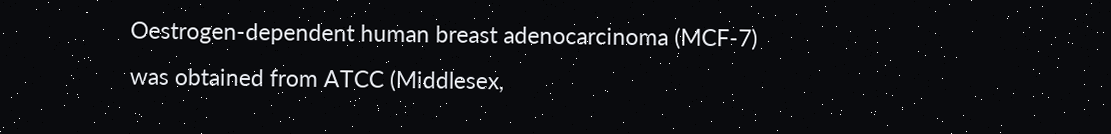Oestrogen-dependent human breast adenocarcinoma (MCF-7) was obtained from ATCC (Middlesex,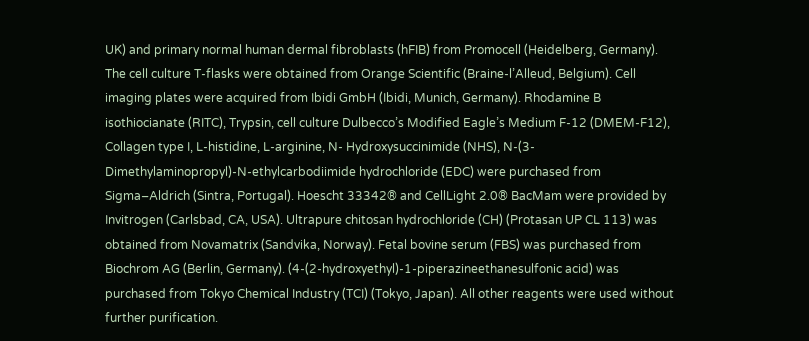UK) and primary normal human dermal fibroblasts (hFIB) from Promocell (Heidelberg, Germany). The cell culture T-flasks were obtained from Orange Scientific (Braine-l’Alleud, Belgium). Cell imaging plates were acquired from Ibidi GmbH (Ibidi, Munich, Germany). Rhodamine B isothiocianate (RITC), Trypsin, cell culture Dulbecco’s Modified Eagle’s Medium F-12 (DMEM-F12), Collagen type I, L-histidine, L-arginine, N- Hydroxysuccinimide (NHS), N-(3-Dimethylaminopropyl)-N-ethylcarbodiimide hydrochloride (EDC) were purchased from Sigma–Aldrich (Sintra, Portugal). Hoescht 33342® and CellLight 2.0® BacMam were provided by Invitrogen (Carlsbad, CA, USA). Ultrapure chitosan hydrochloride (CH) (Protasan UP CL 113) was obtained from Novamatrix (Sandvika, Norway). Fetal bovine serum (FBS) was purchased from Biochrom AG (Berlin, Germany). (4-(2-hydroxyethyl)-1-piperazineethanesulfonic acid) was purchased from Tokyo Chemical Industry (TCI) (Tokyo, Japan). All other reagents were used without further purification.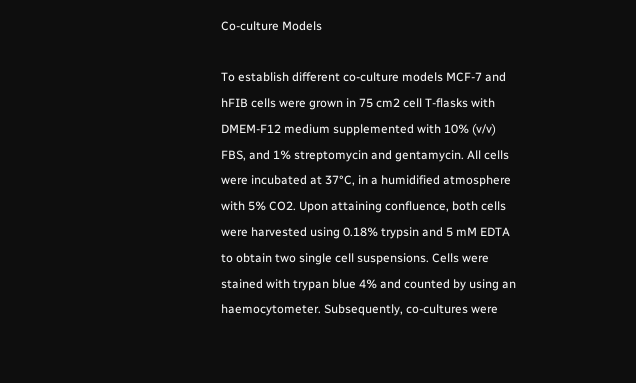Co-culture Models

To establish different co-culture models MCF-7 and hFIB cells were grown in 75 cm2 cell T-flasks with DMEM-F12 medium supplemented with 10% (v/v) FBS, and 1% streptomycin and gentamycin. All cells were incubated at 37°C, in a humidified atmosphere with 5% CO2. Upon attaining confluence, both cells were harvested using 0.18% trypsin and 5 mM EDTA to obtain two single cell suspensions. Cells were stained with trypan blue 4% and counted by using an haemocytometer. Subsequently, co-cultures were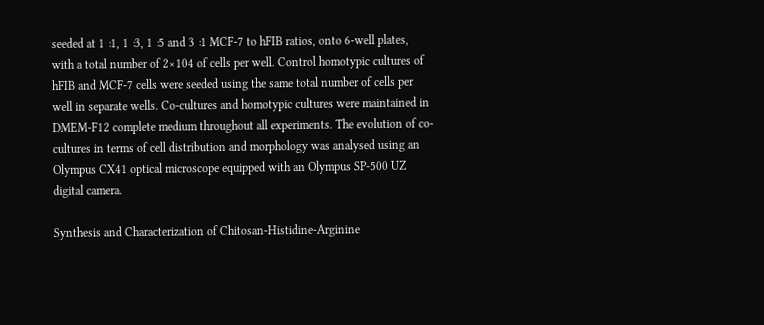seeded at 1∶1, 1∶3, 1∶5 and 3∶1 MCF-7 to hFIB ratios, onto 6-well plates, with a total number of 2×104 of cells per well. Control homotypic cultures of hFIB and MCF-7 cells were seeded using the same total number of cells per well in separate wells. Co-cultures and homotypic cultures were maintained in DMEM-F12 complete medium throughout all experiments. The evolution of co-cultures in terms of cell distribution and morphology was analysed using an Olympus CX41 optical microscope equipped with an Olympus SP-500 UZ digital camera.

Synthesis and Characterization of Chitosan-Histidine-Arginine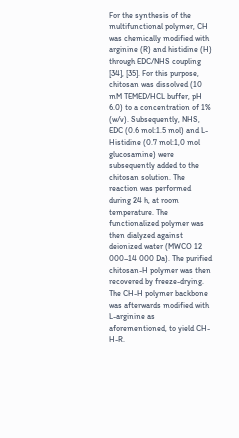For the synthesis of the multifunctional polymer, CH was chemically modified with arginine (R) and histidine (H) through EDC/NHS coupling [34], [35]. For this purpose, chitosan was dissolved (10 mM TEMED/HCL buffer, pH 6.0) to a concentration of 1% (w/v). Subsequently, NHS, EDC (0.6 mol:1.5 mol) and L-Histidine (0.7 mol:1,0 mol glucosamine) were subsequently added to the chitosan solution. The reaction was performed during 24 h, at room temperature. The functionalized polymer was then dialyzed against deionized water (MWCO 12 000–14 000 Da). The purified chitosan-H polymer was then recovered by freeze-drying. The CH-H polymer backbone was afterwards modified with L-arginine as aforementioned, to yield CH-H-R.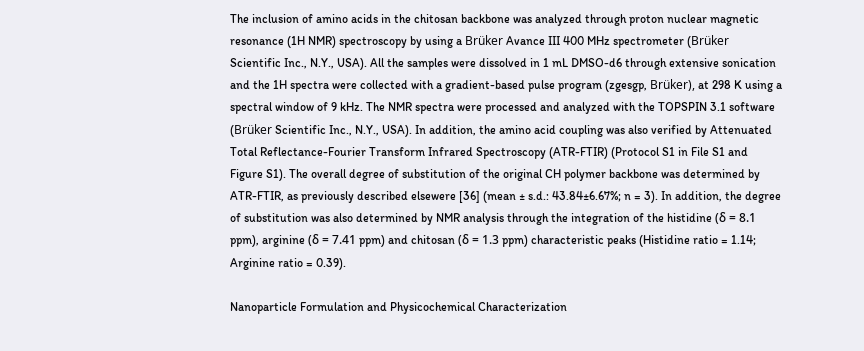The inclusion of amino acids in the chitosan backbone was analyzed through proton nuclear magnetic resonance (1H NMR) spectroscopy by using a Brüker Avance III 400 MHz spectrometer (Brüker Scientific Inc., N.Y., USA). All the samples were dissolved in 1 mL DMSO-d6 through extensive sonication and the 1H spectra were collected with a gradient-based pulse program (zgesgp, Brüker), at 298 K using a spectral window of 9 kHz. The NMR spectra were processed and analyzed with the TOPSPIN 3.1 software (Brüker Scientific Inc., N.Y., USA). In addition, the amino acid coupling was also verified by Attenuated Total Reflectance-Fourier Transform Infrared Spectroscopy (ATR-FTIR) (Protocol S1 in File S1 and Figure S1). The overall degree of substitution of the original CH polymer backbone was determined by ATR-FTIR, as previously described elsewere [36] (mean ± s.d.: 43.84±6.67%; n = 3). In addition, the degree of substitution was also determined by NMR analysis through the integration of the histidine (δ = 8.1 ppm), arginine (δ = 7.41 ppm) and chitosan (δ = 1.3 ppm) characteristic peaks (Histidine ratio = 1.14; Arginine ratio = 0.39).

Nanoparticle Formulation and Physicochemical Characterization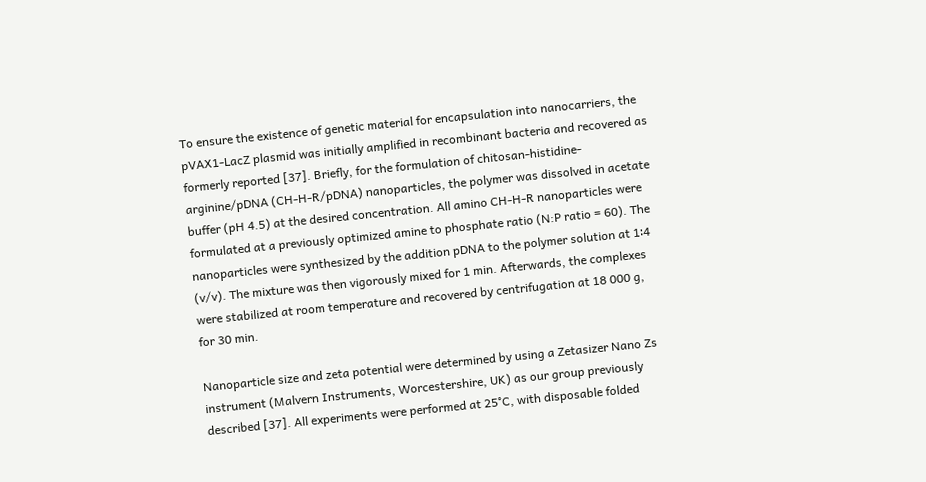To ensure the existence of genetic material for encapsulation into nanocarriers, the pVAX1-LacZ plasmid was initially amplified in recombinant bacteria and recovered as formerly reported [37]. Briefly, for the formulation of chitosan-histidine-arginine/pDNA (CH-H-R/pDNA) nanoparticles, the polymer was dissolved in acetate buffer (pH 4.5) at the desired concentration. All amino CH-H-R nanoparticles were formulated at a previously optimized amine to phosphate ratio (N:P ratio = 60). The nanoparticles were synthesized by the addition pDNA to the polymer solution at 1∶4 (v/v). The mixture was then vigorously mixed for 1 min. Afterwards, the complexes were stabilized at room temperature and recovered by centrifugation at 18 000 g, for 30 min.

Nanoparticle size and zeta potential were determined by using a Zetasizer Nano Zs instrument (Malvern Instruments, Worcestershire, UK) as our group previously described [37]. All experiments were performed at 25°C, with disposable folded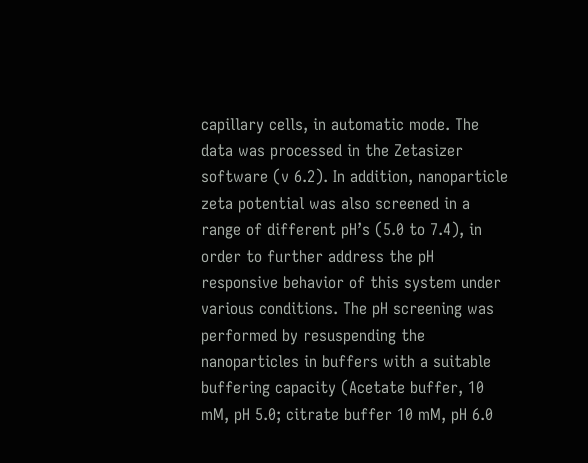capillary cells, in automatic mode. The data was processed in the Zetasizer software (v 6.2). In addition, nanoparticle zeta potential was also screened in a range of different pH’s (5.0 to 7.4), in order to further address the pH responsive behavior of this system under various conditions. The pH screening was performed by resuspending the nanoparticles in buffers with a suitable buffering capacity (Acetate buffer, 10 mM, pH 5.0; citrate buffer 10 mM, pH 6.0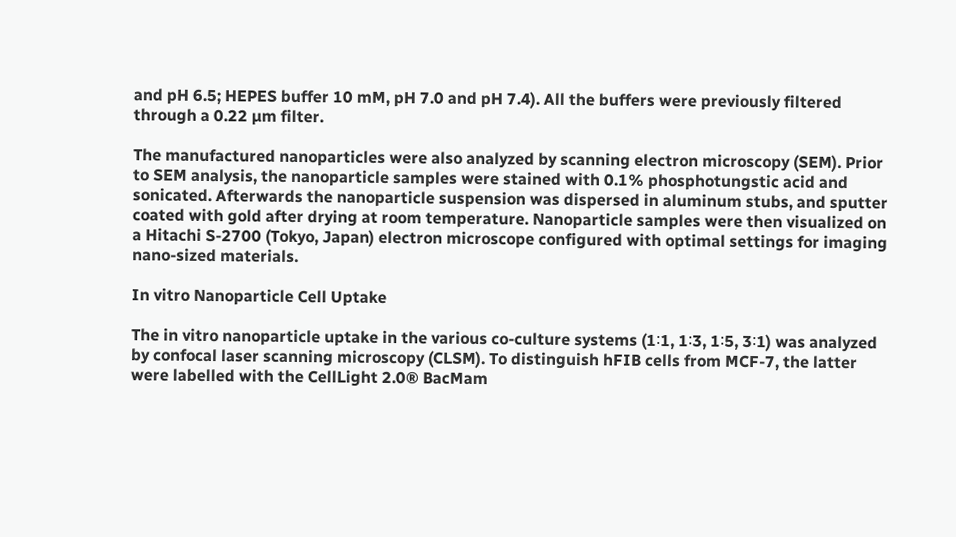and pH 6.5; HEPES buffer 10 mM, pH 7.0 and pH 7.4). All the buffers were previously filtered through a 0.22 µm filter.

The manufactured nanoparticles were also analyzed by scanning electron microscopy (SEM). Prior to SEM analysis, the nanoparticle samples were stained with 0.1% phosphotungstic acid and sonicated. Afterwards the nanoparticle suspension was dispersed in aluminum stubs, and sputter coated with gold after drying at room temperature. Nanoparticle samples were then visualized on a Hitachi S-2700 (Tokyo, Japan) electron microscope configured with optimal settings for imaging nano-sized materials.

In vitro Nanoparticle Cell Uptake

The in vitro nanoparticle uptake in the various co-culture systems (1∶1, 1∶3, 1∶5, 3∶1) was analyzed by confocal laser scanning microscopy (CLSM). To distinguish hFIB cells from MCF-7, the latter were labelled with the CellLight 2.0® BacMam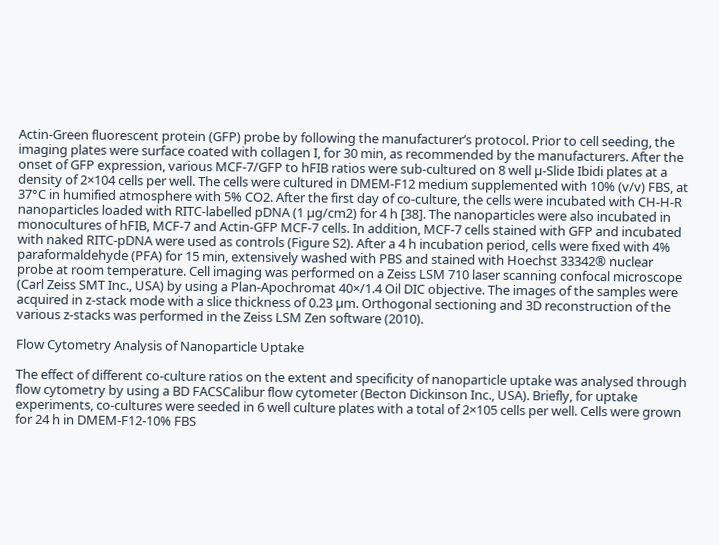Actin-Green fluorescent protein (GFP) probe by following the manufacturer’s protocol. Prior to cell seeding, the imaging plates were surface coated with collagen I, for 30 min, as recommended by the manufacturers. After the onset of GFP expression, various MCF-7/GFP to hFIB ratios were sub-cultured on 8 well µ-Slide Ibidi plates at a density of 2×104 cells per well. The cells were cultured in DMEM-F12 medium supplemented with 10% (v/v) FBS, at 37°C in humified atmosphere with 5% CO2. After the first day of co-culture, the cells were incubated with CH-H-R nanoparticles loaded with RITC-labelled pDNA (1 µg/cm2) for 4 h [38]. The nanoparticles were also incubated in monocultures of hFIB, MCF-7 and Actin-GFP MCF-7 cells. In addition, MCF-7 cells stained with GFP and incubated with naked RITC-pDNA were used as controls (Figure S2). After a 4 h incubation period, cells were fixed with 4% paraformaldehyde (PFA) for 15 min, extensively washed with PBS and stained with Hoechst 33342® nuclear probe at room temperature. Cell imaging was performed on a Zeiss LSM 710 laser scanning confocal microscope (Carl Zeiss SMT Inc., USA) by using a Plan-Apochromat 40×/1.4 Oil DIC objective. The images of the samples were acquired in z-stack mode with a slice thickness of 0.23 µm. Orthogonal sectioning and 3D reconstruction of the various z-stacks was performed in the Zeiss LSM Zen software (2010).

Flow Cytometry Analysis of Nanoparticle Uptake

The effect of different co-culture ratios on the extent and specificity of nanoparticle uptake was analysed through flow cytometry by using a BD FACSCalibur flow cytometer (Becton Dickinson Inc., USA). Briefly, for uptake experiments, co-cultures were seeded in 6 well culture plates with a total of 2×105 cells per well. Cells were grown for 24 h in DMEM-F12-10% FBS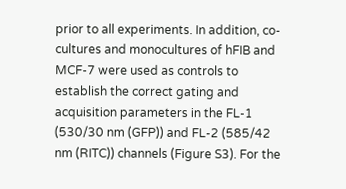prior to all experiments. In addition, co-cultures and monocultures of hFIB and MCF-7 were used as controls to establish the correct gating and acquisition parameters in the FL-1 (530/30 nm (GFP)) and FL-2 (585/42 nm (RITC)) channels (Figure S3). For the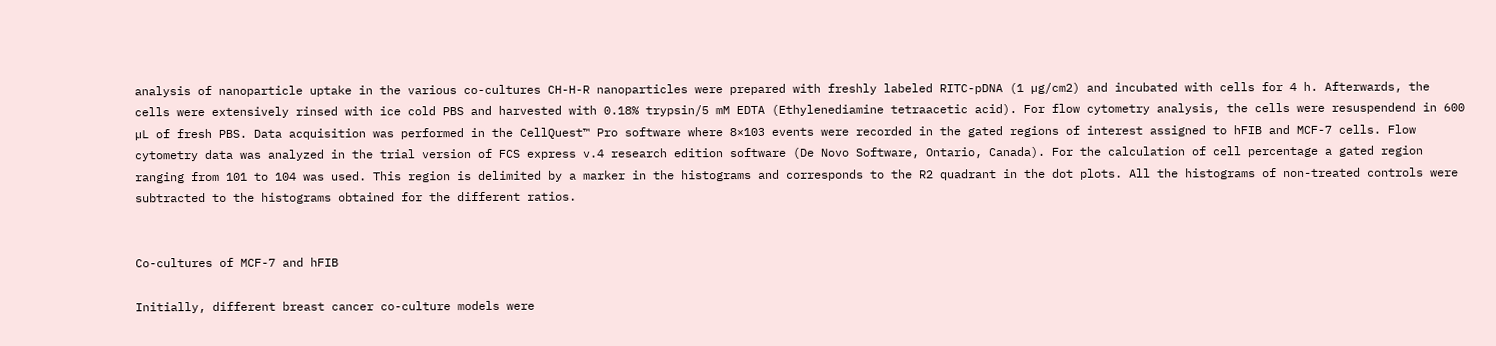analysis of nanoparticle uptake in the various co-cultures CH-H-R nanoparticles were prepared with freshly labeled RITC-pDNA (1 µg/cm2) and incubated with cells for 4 h. Afterwards, the cells were extensively rinsed with ice cold PBS and harvested with 0.18% trypsin/5 mM EDTA (Ethylenediamine tetraacetic acid). For flow cytometry analysis, the cells were resuspendend in 600 µL of fresh PBS. Data acquisition was performed in the CellQuest™ Pro software where 8×103 events were recorded in the gated regions of interest assigned to hFIB and MCF-7 cells. Flow cytometry data was analyzed in the trial version of FCS express v.4 research edition software (De Novo Software, Ontario, Canada). For the calculation of cell percentage a gated region ranging from 101 to 104 was used. This region is delimited by a marker in the histograms and corresponds to the R2 quadrant in the dot plots. All the histograms of non-treated controls were subtracted to the histograms obtained for the different ratios.


Co-cultures of MCF-7 and hFIB

Initially, different breast cancer co-culture models were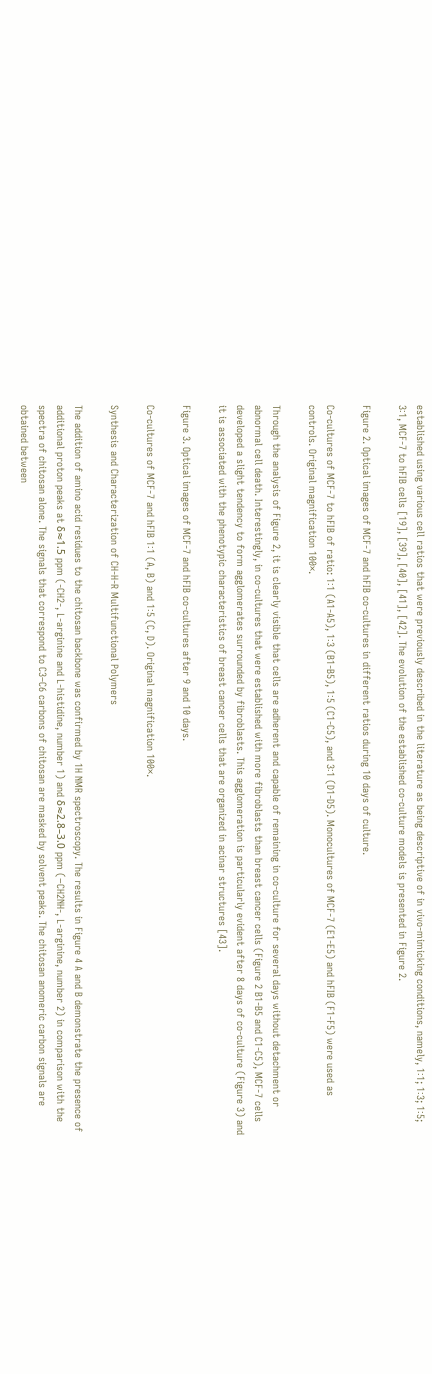established using various cell ratios that were previously described in the literature as being descriptive of in vivo-mimicking conditions, namely, 1∶1; 1∶3; 1∶5; 3∶1, MCF-7 to hFIB cells [19], [39], [40], [41], [42]. The evolution of the established co-culture models is presented in Figure 2.

Figure 2. Optical images of MCF-7 and hFIB co-cultures in different ratios during 10 days of culture.

Co-cultures of MCF-7 to hFIB of ratio: 1∶1 (A1-A5), 1∶3 (B1-B5), 1∶5 (C1-C5), and 3∶1 (D1-D5). Monocultures of MCF-7 (E1-E5) and hFIB (F1-F5) were used as controls. Original magnification 100×.

Through the analysis of Figure 2, it is clearly visible that cells are adherent and capable of remaining in co-culture for several days without detachment or abnormal cell death. Interestingly, in co-cultures that were established with more fibroblasts than breast cancer cells (Figure 2 B1-B5 and C1-C5), MCF-7 cells developed a slight tendency to form agglomerates surrounded by fibroblasts. This agglomeration is particularly evident after 8 days of co-culture (Figure 3) and it is associated with the phenotypic characteristics of breast cancer cells that are organized in acinar structures [43].

Figure 3. Optical images of MCF-7 and hFIB co-cultures after 9 and 10 days.

Co-cultures of MCF-7 and hFIB 1∶1 (A, B) and 1∶5 (C, D). Original magnification 100×.

Synthesis and Characterization of CH-H-R Multifunctional Polymers

The addition of amino acid residues to the chitosan backbone was confirmed by 1H NMR spectroscopy. The results in Figure 4 A and B demonstrate the presence of additional proton peaks at δ≈1.5 ppm (-CH2-, L-arginine and L-histidine, number 1) and δ≈2.8–3.0 ppm (−CH2NH-, L-arginine, number 2) in comparison with the spectra of chitosan alone. The signals that correspond to C3–C6 carbons of chitosan are masked by solvent peaks. The chitosan anomeric carbon signals are obtained between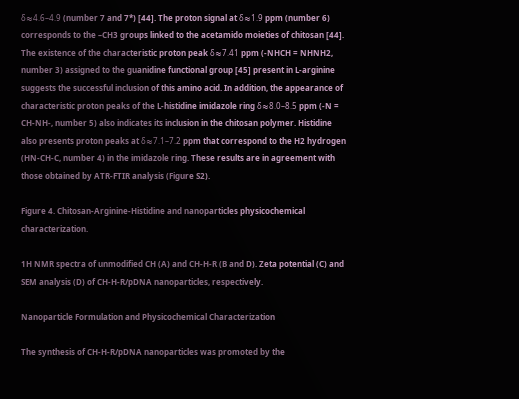δ≈4.6–4.9 (number 7 and 7*) [44]. The proton signal at δ≈1.9 ppm (number 6) corresponds to the –CH3 groups linked to the acetamido moieties of chitosan [44]. The existence of the characteristic proton peak δ≈7.41 ppm (-NHCH = NHNH2, number 3) assigned to the guanidine functional group [45] present in L-arginine suggests the successful inclusion of this amino acid. In addition, the appearance of characteristic proton peaks of the L-histidine imidazole ring δ≈8.0–8.5 ppm (-N = CH-NH-, number 5) also indicates its inclusion in the chitosan polymer. Histidine also presents proton peaks at δ≈7.1–7.2 ppm that correspond to the H2 hydrogen (HN-CH-C, number 4) in the imidazole ring. These results are in agreement with those obtained by ATR-FTIR analysis (Figure S2).

Figure 4. Chitosan-Arginine-Histidine and nanoparticles physicochemical characterization.

1H NMR spectra of unmodified CH (A) and CH-H-R (B and D). Zeta potential (C) and SEM analysis (D) of CH-H-R/pDNA nanoparticles, respectively.

Nanoparticle Formulation and Physicochemical Characterization

The synthesis of CH-H-R/pDNA nanoparticles was promoted by the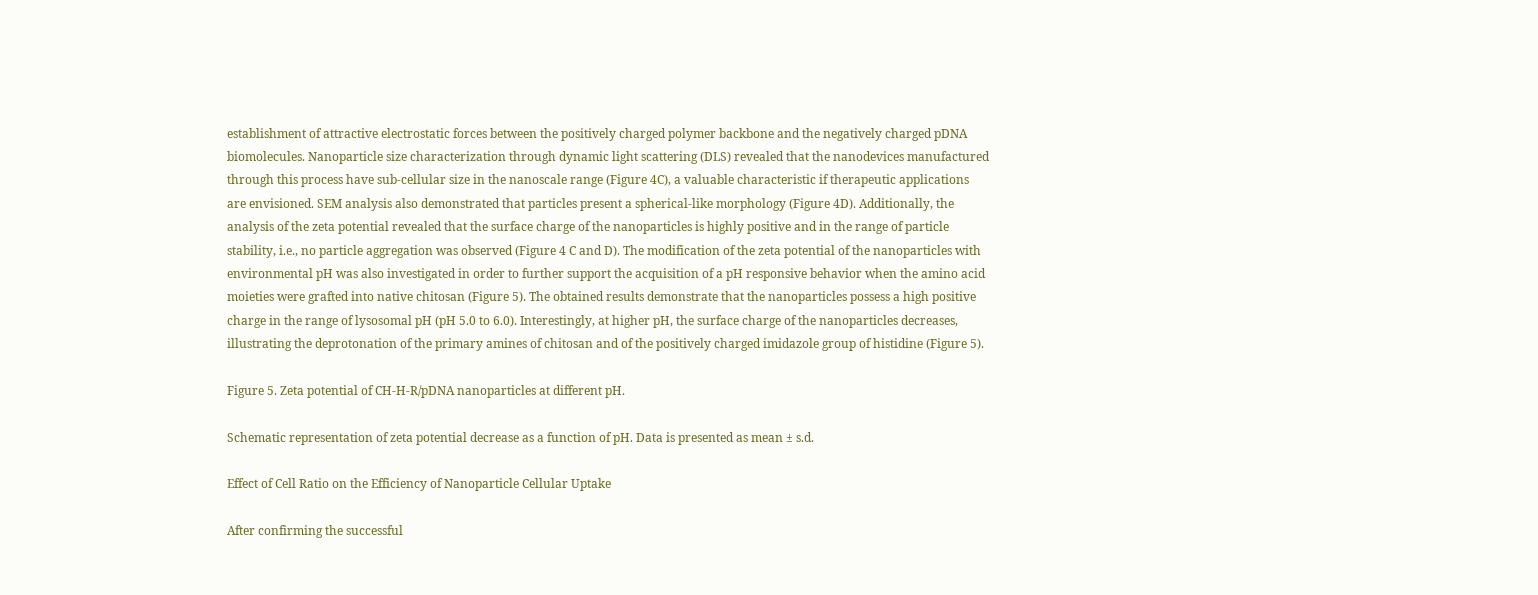establishment of attractive electrostatic forces between the positively charged polymer backbone and the negatively charged pDNA biomolecules. Nanoparticle size characterization through dynamic light scattering (DLS) revealed that the nanodevices manufactured through this process have sub-cellular size in the nanoscale range (Figure 4C), a valuable characteristic if therapeutic applications are envisioned. SEM analysis also demonstrated that particles present a spherical-like morphology (Figure 4D). Additionally, the analysis of the zeta potential revealed that the surface charge of the nanoparticles is highly positive and in the range of particle stability, i.e., no particle aggregation was observed (Figure 4 C and D). The modification of the zeta potential of the nanoparticles with environmental pH was also investigated in order to further support the acquisition of a pH responsive behavior when the amino acid moieties were grafted into native chitosan (Figure 5). The obtained results demonstrate that the nanoparticles possess a high positive charge in the range of lysosomal pH (pH 5.0 to 6.0). Interestingly, at higher pH, the surface charge of the nanoparticles decreases, illustrating the deprotonation of the primary amines of chitosan and of the positively charged imidazole group of histidine (Figure 5).

Figure 5. Zeta potential of CH-H-R/pDNA nanoparticles at different pH.

Schematic representation of zeta potential decrease as a function of pH. Data is presented as mean ± s.d.

Effect of Cell Ratio on the Efficiency of Nanoparticle Cellular Uptake

After confirming the successful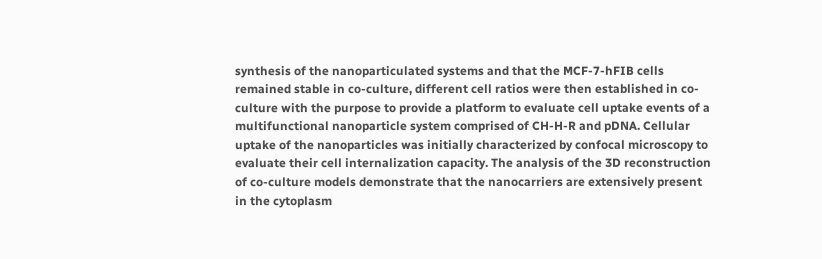synthesis of the nanoparticulated systems and that the MCF-7-hFIB cells remained stable in co-culture, different cell ratios were then established in co-culture with the purpose to provide a platform to evaluate cell uptake events of a multifunctional nanoparticle system comprised of CH-H-R and pDNA. Cellular uptake of the nanoparticles was initially characterized by confocal microscopy to evaluate their cell internalization capacity. The analysis of the 3D reconstruction of co-culture models demonstrate that the nanocarriers are extensively present in the cytoplasm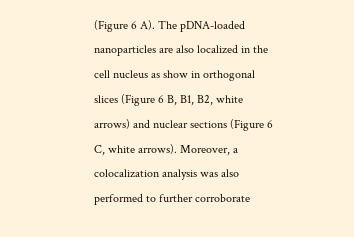(Figure 6 A). The pDNA-loaded nanoparticles are also localized in the cell nucleus as show in orthogonal slices (Figure 6 B, B1, B2, white arrows) and nuclear sections (Figure 6 C, white arrows). Moreover, a colocalization analysis was also performed to further corroborate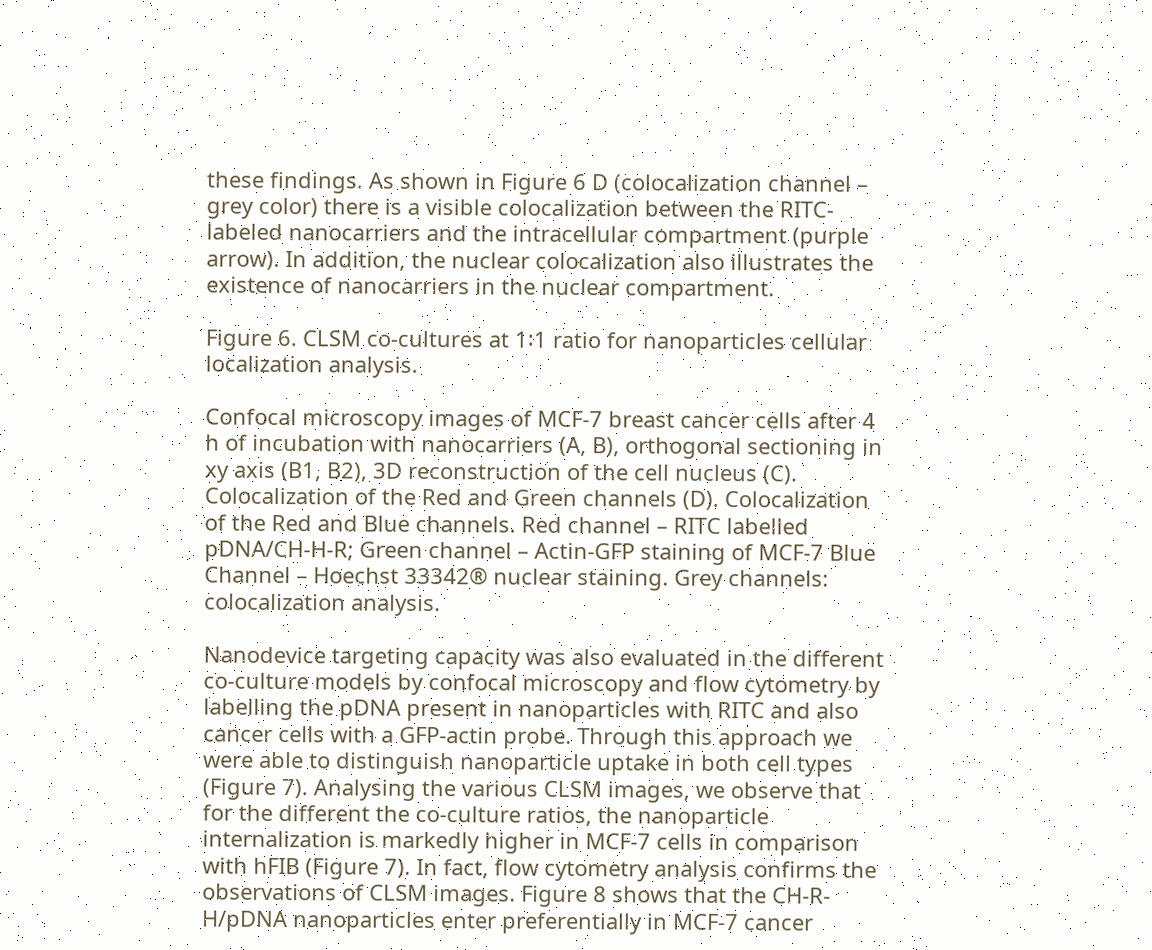these findings. As shown in Figure 6 D (colocalization channel – grey color) there is a visible colocalization between the RITC-labeled nanocarriers and the intracellular compartment (purple arrow). In addition, the nuclear colocalization also illustrates the existence of nanocarriers in the nuclear compartment.

Figure 6. CLSM co-cultures at 1∶1 ratio for nanoparticles cellular localization analysis.

Confocal microscopy images of MCF-7 breast cancer cells after 4 h of incubation with nanocarriers (A, B), orthogonal sectioning in xy axis (B1, B2), 3D reconstruction of the cell nucleus (C). Colocalization of the Red and Green channels (D). Colocalization of the Red and Blue channels. Red channel – RITC labelled pDNA/CH-H-R; Green channel – Actin-GFP staining of MCF-7 Blue Channel – Hoechst 33342® nuclear staining. Grey channels: colocalization analysis.

Nanodevice targeting capacity was also evaluated in the different co-culture models by confocal microscopy and flow cytometry by labelling the pDNA present in nanoparticles with RITC and also cancer cells with a GFP-actin probe. Through this approach we were able to distinguish nanoparticle uptake in both cell types (Figure 7). Analysing the various CLSM images, we observe that for the different the co-culture ratios, the nanoparticle internalization is markedly higher in MCF-7 cells in comparison with hFIB (Figure 7). In fact, flow cytometry analysis confirms the observations of CLSM images. Figure 8 shows that the CH-R-H/pDNA nanoparticles enter preferentially in MCF-7 cancer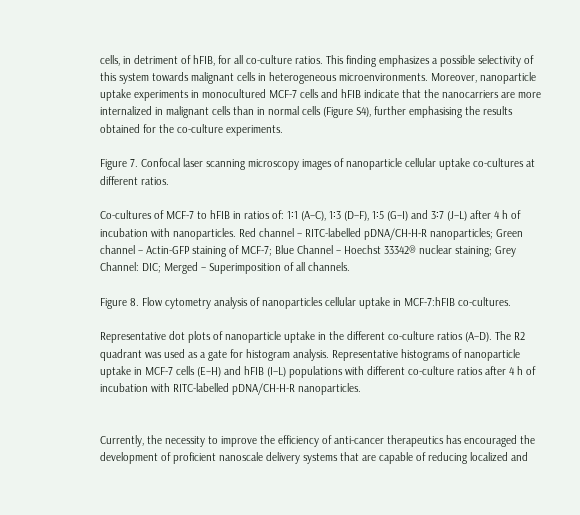cells, in detriment of hFIB, for all co-culture ratios. This finding emphasizes a possible selectivity of this system towards malignant cells in heterogeneous microenvironments. Moreover, nanoparticle uptake experiments in monocultured MCF-7 cells and hFIB indicate that the nanocarriers are more internalized in malignant cells than in normal cells (Figure S4), further emphasising the results obtained for the co-culture experiments.

Figure 7. Confocal laser scanning microscopy images of nanoparticle cellular uptake co-cultures at different ratios.

Co-cultures of MCF-7 to hFIB in ratios of: 1∶1 (A–C), 1∶3 (D–F), 1∶5 (G–I) and 3∶7 (J–L) after 4 h of incubation with nanoparticles. Red channel – RITC-labelled pDNA/CH-H-R nanoparticles; Green channel – Actin-GFP staining of MCF-7; Blue Channel – Hoechst 33342® nuclear staining; Grey Channel: DIC; Merged – Superimposition of all channels.

Figure 8. Flow cytometry analysis of nanoparticles cellular uptake in MCF-7:hFIB co-cultures.

Representative dot plots of nanoparticle uptake in the different co-culture ratios (A–D). The R2 quadrant was used as a gate for histogram analysis. Representative histograms of nanoparticle uptake in MCF-7 cells (E–H) and hFIB (I–L) populations with different co-culture ratios after 4 h of incubation with RITC-labelled pDNA/CH-H-R nanoparticles.


Currently, the necessity to improve the efficiency of anti-cancer therapeutics has encouraged the development of proficient nanoscale delivery systems that are capable of reducing localized and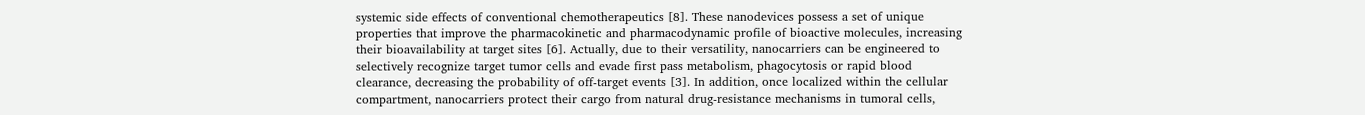systemic side effects of conventional chemotherapeutics [8]. These nanodevices possess a set of unique properties that improve the pharmacokinetic and pharmacodynamic profile of bioactive molecules, increasing their bioavailability at target sites [6]. Actually, due to their versatility, nanocarriers can be engineered to selectively recognize target tumor cells and evade first pass metabolism, phagocytosis or rapid blood clearance, decreasing the probability of off-target events [3]. In addition, once localized within the cellular compartment, nanocarriers protect their cargo from natural drug-resistance mechanisms in tumoral cells,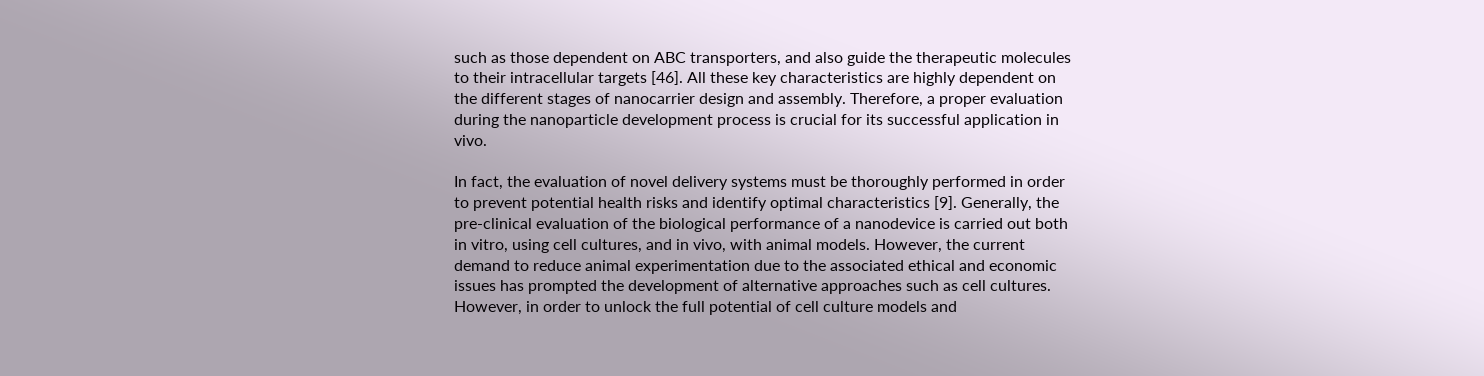such as those dependent on ABC transporters, and also guide the therapeutic molecules to their intracellular targets [46]. All these key characteristics are highly dependent on the different stages of nanocarrier design and assembly. Therefore, a proper evaluation during the nanoparticle development process is crucial for its successful application in vivo.

In fact, the evaluation of novel delivery systems must be thoroughly performed in order to prevent potential health risks and identify optimal characteristics [9]. Generally, the pre-clinical evaluation of the biological performance of a nanodevice is carried out both in vitro, using cell cultures, and in vivo, with animal models. However, the current demand to reduce animal experimentation due to the associated ethical and economic issues has prompted the development of alternative approaches such as cell cultures. However, in order to unlock the full potential of cell culture models and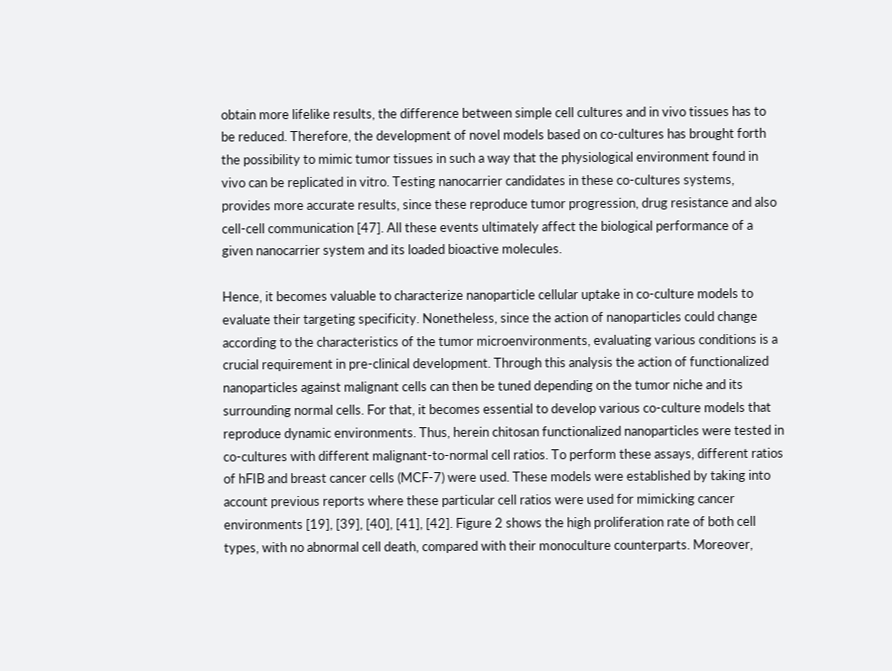obtain more lifelike results, the difference between simple cell cultures and in vivo tissues has to be reduced. Therefore, the development of novel models based on co-cultures has brought forth the possibility to mimic tumor tissues in such a way that the physiological environment found in vivo can be replicated in vitro. Testing nanocarrier candidates in these co-cultures systems, provides more accurate results, since these reproduce tumor progression, drug resistance and also cell-cell communication [47]. All these events ultimately affect the biological performance of a given nanocarrier system and its loaded bioactive molecules.

Hence, it becomes valuable to characterize nanoparticle cellular uptake in co-culture models to evaluate their targeting specificity. Nonetheless, since the action of nanoparticles could change according to the characteristics of the tumor microenvironments, evaluating various conditions is a crucial requirement in pre-clinical development. Through this analysis the action of functionalized nanoparticles against malignant cells can then be tuned depending on the tumor niche and its surrounding normal cells. For that, it becomes essential to develop various co-culture models that reproduce dynamic environments. Thus, herein chitosan functionalized nanoparticles were tested in co-cultures with different malignant-to-normal cell ratios. To perform these assays, different ratios of hFIB and breast cancer cells (MCF-7) were used. These models were established by taking into account previous reports where these particular cell ratios were used for mimicking cancer environments [19], [39], [40], [41], [42]. Figure 2 shows the high proliferation rate of both cell types, with no abnormal cell death, compared with their monoculture counterparts. Moreover,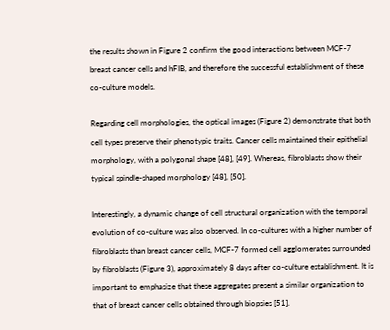the results shown in Figure 2 confirm the good interactions between MCF-7 breast cancer cells and hFIB, and therefore the successful establishment of these co-culture models.

Regarding cell morphologies, the optical images (Figure 2) demonstrate that both cell types preserve their phenotypic traits. Cancer cells maintained their epithelial morphology, with a polygonal shape [48], [49]. Whereas, fibroblasts show their typical spindle-shaped morphology [48], [50].

Interestingly, a dynamic change of cell structural organization with the temporal evolution of co-culture was also observed. In co-cultures with a higher number of fibroblasts than breast cancer cells, MCF-7 formed cell agglomerates surrounded by fibroblasts (Figure 3), approximately 8 days after co-culture establishment. It is important to emphasize that these aggregates present a similar organization to that of breast cancer cells obtained through biopsies [51].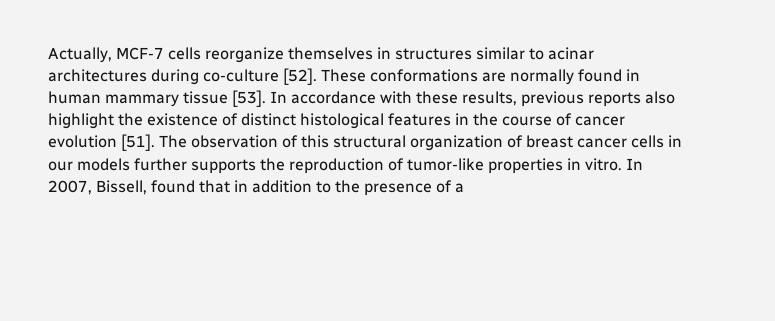Actually, MCF-7 cells reorganize themselves in structures similar to acinar architectures during co-culture [52]. These conformations are normally found in human mammary tissue [53]. In accordance with these results, previous reports also highlight the existence of distinct histological features in the course of cancer evolution [51]. The observation of this structural organization of breast cancer cells in our models further supports the reproduction of tumor-like properties in vitro. In 2007, Bissell, found that in addition to the presence of a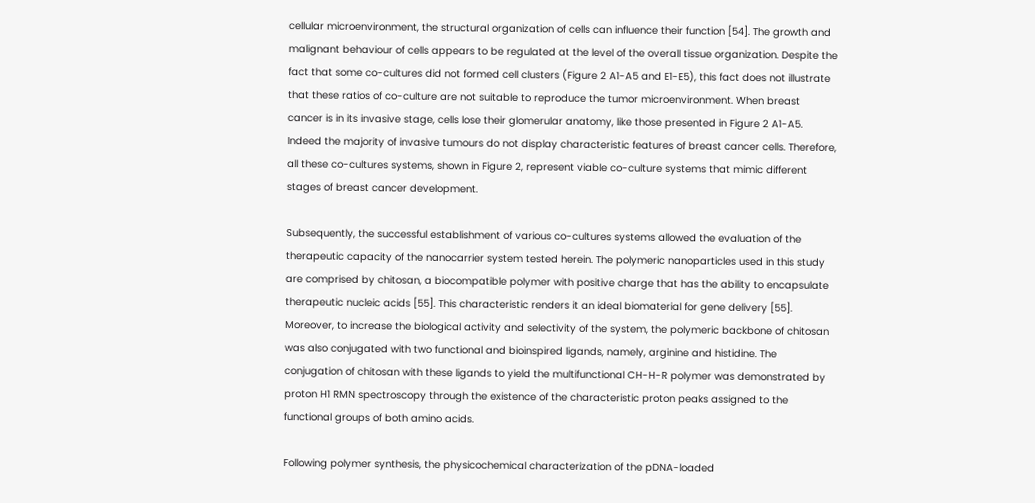cellular microenvironment, the structural organization of cells can influence their function [54]. The growth and malignant behaviour of cells appears to be regulated at the level of the overall tissue organization. Despite the fact that some co-cultures did not formed cell clusters (Figure 2 A1-A5 and E1-E5), this fact does not illustrate that these ratios of co-culture are not suitable to reproduce the tumor microenvironment. When breast cancer is in its invasive stage, cells lose their glomerular anatomy, like those presented in Figure 2 A1-A5. Indeed the majority of invasive tumours do not display characteristic features of breast cancer cells. Therefore, all these co-cultures systems, shown in Figure 2, represent viable co-culture systems that mimic different stages of breast cancer development.

Subsequently, the successful establishment of various co-cultures systems allowed the evaluation of the therapeutic capacity of the nanocarrier system tested herein. The polymeric nanoparticles used in this study are comprised by chitosan, a biocompatible polymer with positive charge that has the ability to encapsulate therapeutic nucleic acids [55]. This characteristic renders it an ideal biomaterial for gene delivery [55]. Moreover, to increase the biological activity and selectivity of the system, the polymeric backbone of chitosan was also conjugated with two functional and bioinspired ligands, namely, arginine and histidine. The conjugation of chitosan with these ligands to yield the multifunctional CH-H-R polymer was demonstrated by proton H1 RMN spectroscopy through the existence of the characteristic proton peaks assigned to the functional groups of both amino acids.

Following polymer synthesis, the physicochemical characterization of the pDNA-loaded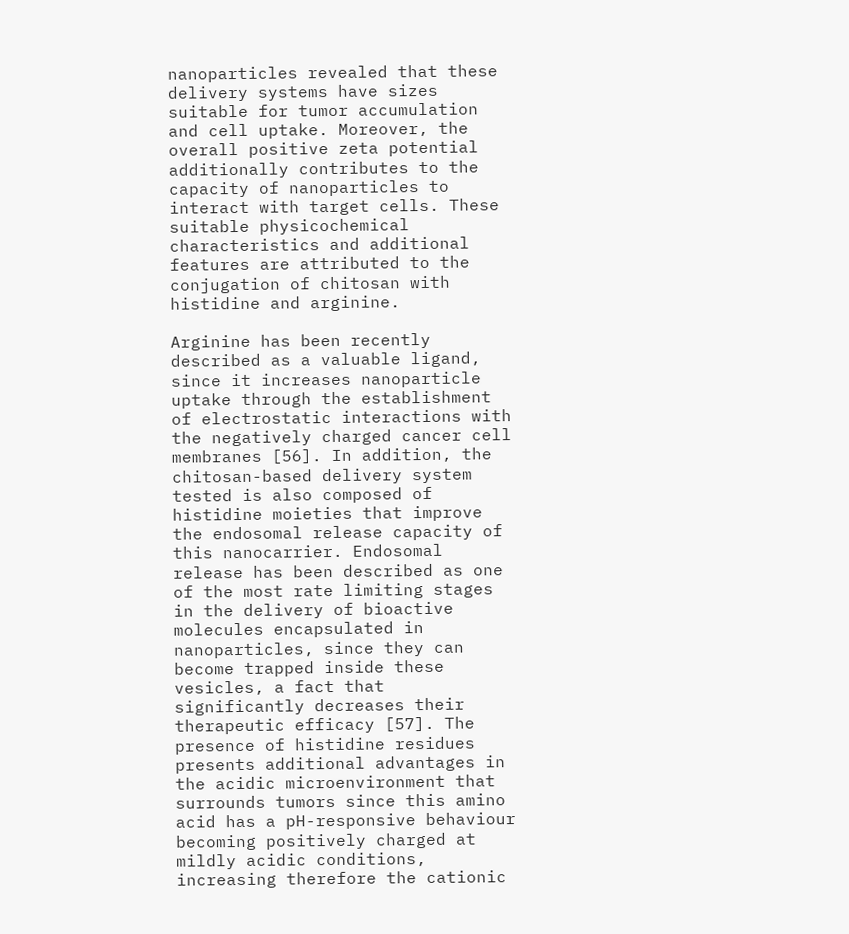nanoparticles revealed that these delivery systems have sizes suitable for tumor accumulation and cell uptake. Moreover, the overall positive zeta potential additionally contributes to the capacity of nanoparticles to interact with target cells. These suitable physicochemical characteristics and additional features are attributed to the conjugation of chitosan with histidine and arginine.

Arginine has been recently described as a valuable ligand, since it increases nanoparticle uptake through the establishment of electrostatic interactions with the negatively charged cancer cell membranes [56]. In addition, the chitosan-based delivery system tested is also composed of histidine moieties that improve the endosomal release capacity of this nanocarrier. Endosomal release has been described as one of the most rate limiting stages in the delivery of bioactive molecules encapsulated in nanoparticles, since they can become trapped inside these vesicles, a fact that significantly decreases their therapeutic efficacy [57]. The presence of histidine residues presents additional advantages in the acidic microenvironment that surrounds tumors since this amino acid has a pH-responsive behaviour becoming positively charged at mildly acidic conditions, increasing therefore the cationic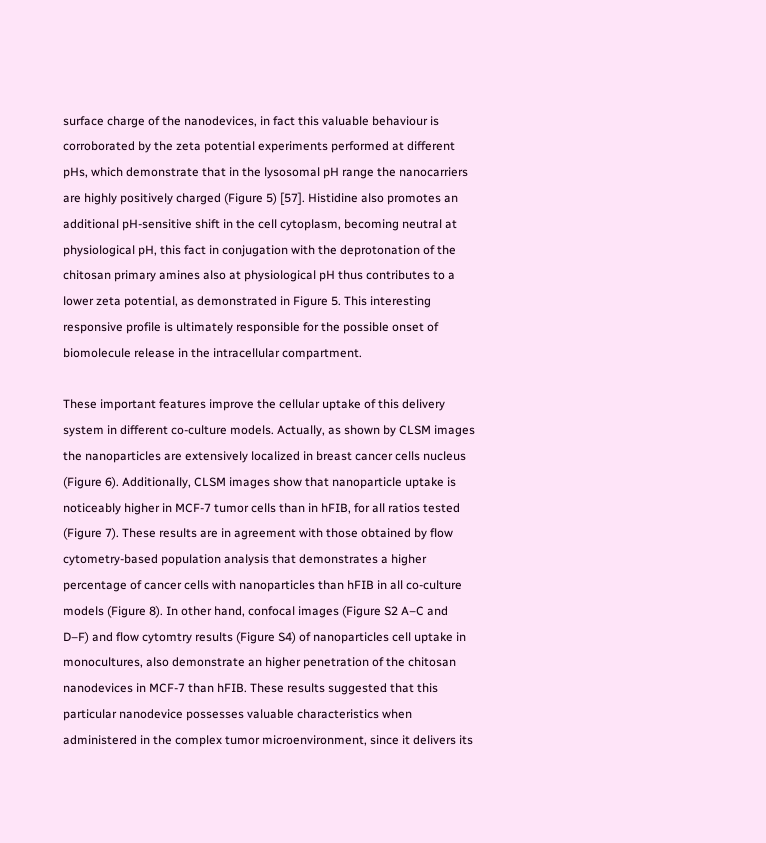surface charge of the nanodevices, in fact this valuable behaviour is corroborated by the zeta potential experiments performed at different pHs, which demonstrate that in the lysosomal pH range the nanocarriers are highly positively charged (Figure 5) [57]. Histidine also promotes an additional pH-sensitive shift in the cell cytoplasm, becoming neutral at physiological pH, this fact in conjugation with the deprotonation of the chitosan primary amines also at physiological pH thus contributes to a lower zeta potential, as demonstrated in Figure 5. This interesting responsive profile is ultimately responsible for the possible onset of biomolecule release in the intracellular compartment.

These important features improve the cellular uptake of this delivery system in different co-culture models. Actually, as shown by CLSM images the nanoparticles are extensively localized in breast cancer cells nucleus (Figure 6). Additionally, CLSM images show that nanoparticle uptake is noticeably higher in MCF-7 tumor cells than in hFIB, for all ratios tested (Figure 7). These results are in agreement with those obtained by flow cytometry-based population analysis that demonstrates a higher percentage of cancer cells with nanoparticles than hFIB in all co-culture models (Figure 8). In other hand, confocal images (Figure S2 A–C and D–F) and flow cytomtry results (Figure S4) of nanoparticles cell uptake in monocultures, also demonstrate an higher penetration of the chitosan nanodevices in MCF-7 than hFIB. These results suggested that this particular nanodevice possesses valuable characteristics when administered in the complex tumor microenvironment, since it delivers its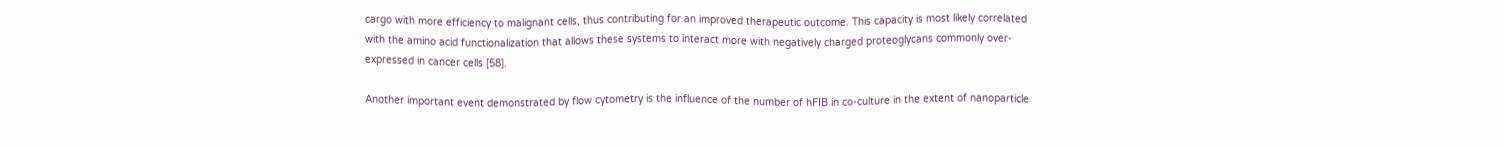cargo with more efficiency to malignant cells, thus contributing for an improved therapeutic outcome. This capacity is most likely correlated with the amino acid functionalization that allows these systems to interact more with negatively charged proteoglycans commonly over-expressed in cancer cells [58].

Another important event demonstrated by flow cytometry is the influence of the number of hFIB in co-culture in the extent of nanoparticle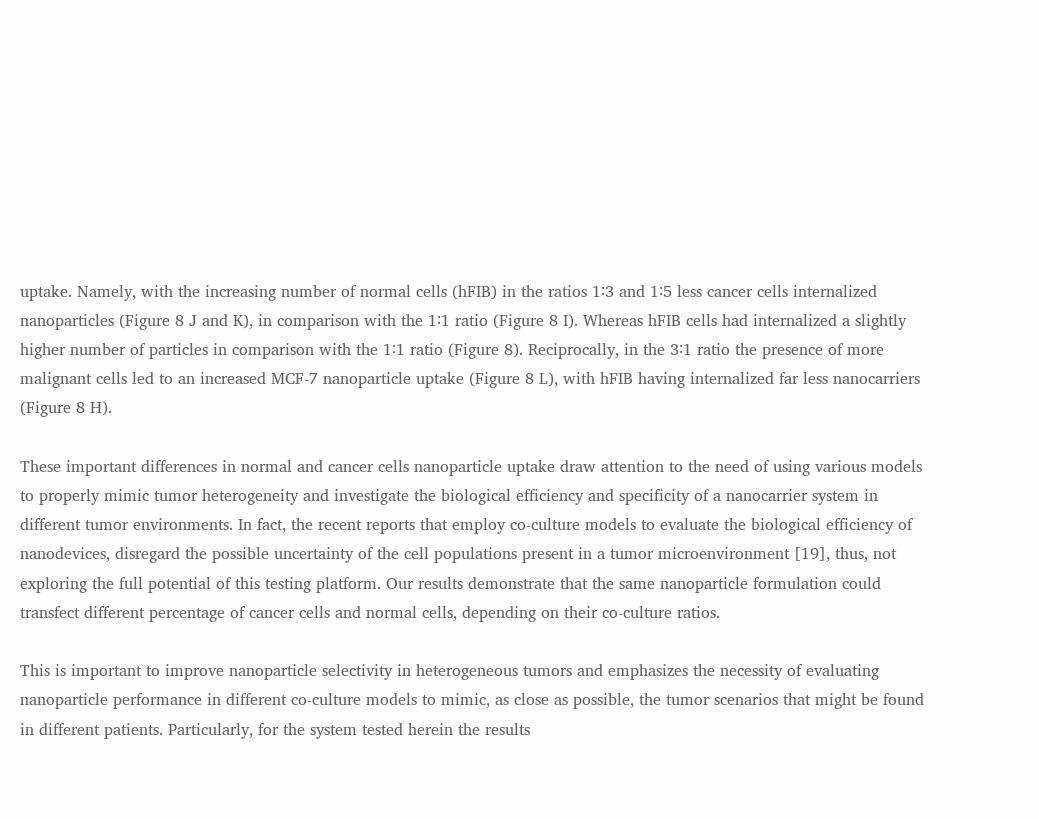uptake. Namely, with the increasing number of normal cells (hFIB) in the ratios 1∶3 and 1∶5 less cancer cells internalized nanoparticles (Figure 8 J and K), in comparison with the 1∶1 ratio (Figure 8 I). Whereas hFIB cells had internalized a slightly higher number of particles in comparison with the 1∶1 ratio (Figure 8). Reciprocally, in the 3∶1 ratio the presence of more malignant cells led to an increased MCF-7 nanoparticle uptake (Figure 8 L), with hFIB having internalized far less nanocarriers (Figure 8 H).

These important differences in normal and cancer cells nanoparticle uptake draw attention to the need of using various models to properly mimic tumor heterogeneity and investigate the biological efficiency and specificity of a nanocarrier system in different tumor environments. In fact, the recent reports that employ co-culture models to evaluate the biological efficiency of nanodevices, disregard the possible uncertainty of the cell populations present in a tumor microenvironment [19], thus, not exploring the full potential of this testing platform. Our results demonstrate that the same nanoparticle formulation could transfect different percentage of cancer cells and normal cells, depending on their co-culture ratios.

This is important to improve nanoparticle selectivity in heterogeneous tumors and emphasizes the necessity of evaluating nanoparticle performance in different co-culture models to mimic, as close as possible, the tumor scenarios that might be found in different patients. Particularly, for the system tested herein the results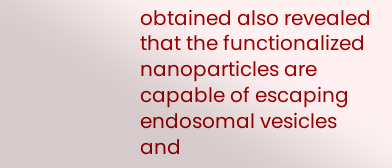obtained also revealed that the functionalized nanoparticles are capable of escaping endosomal vesicles and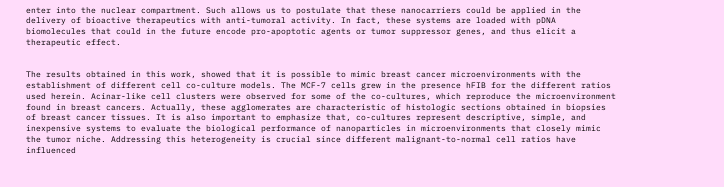enter into the nuclear compartment. Such allows us to postulate that these nanocarriers could be applied in the delivery of bioactive therapeutics with anti-tumoral activity. In fact, these systems are loaded with pDNA biomolecules that could in the future encode pro-apoptotic agents or tumor suppressor genes, and thus elicit a therapeutic effect.


The results obtained in this work, showed that it is possible to mimic breast cancer microenvironments with the establishment of different cell co-culture models. The MCF-7 cells grew in the presence hFIB for the different ratios used herein. Acinar-like cell clusters were observed for some of the co-cultures, which reproduce the microenvironment found in breast cancers. Actually, these agglomerates are characteristic of histologic sections obtained in biopsies of breast cancer tissues. It is also important to emphasize that, co-cultures represent descriptive, simple, and inexpensive systems to evaluate the biological performance of nanoparticles in microenvironments that closely mimic the tumor niche. Addressing this heterogeneity is crucial since different malignant-to-normal cell ratios have influenced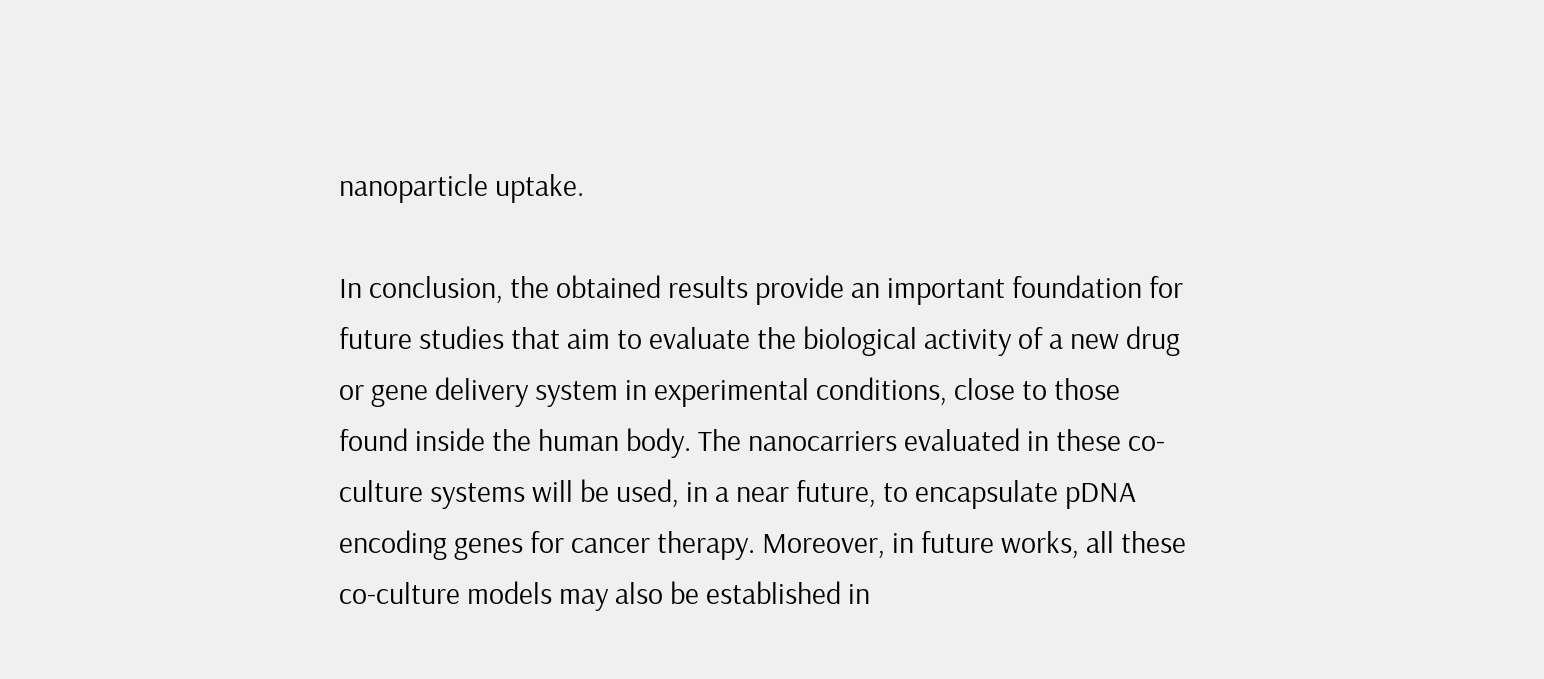nanoparticle uptake.

In conclusion, the obtained results provide an important foundation for future studies that aim to evaluate the biological activity of a new drug or gene delivery system in experimental conditions, close to those found inside the human body. The nanocarriers evaluated in these co-culture systems will be used, in a near future, to encapsulate pDNA encoding genes for cancer therapy. Moreover, in future works, all these co-culture models may also be established in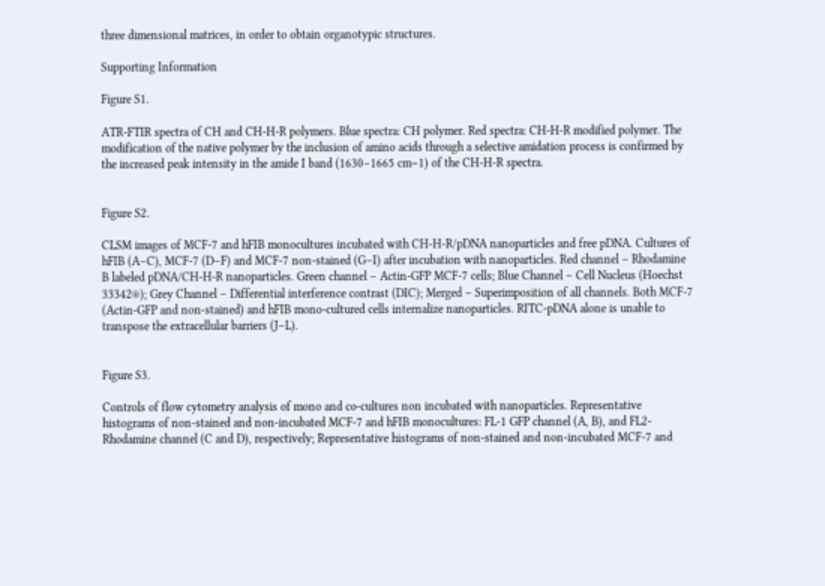three dimensional matrices, in order to obtain organotypic structures.

Supporting Information

Figure S1.

ATR-FTIR spectra of CH and CH-H-R polymers. Blue spectra: CH polymer. Red spectra: CH-H-R modified polymer. The modification of the native polymer by the inclusion of amino acids through a selective amidation process is confirmed by the increased peak intensity in the amide I band (1630–1665 cm−1) of the CH-H-R spectra.


Figure S2.

CLSM images of MCF-7 and hFIB monocultures incubated with CH-H-R/pDNA nanoparticles and free pDNA. Cultures of hFIB (A–C), MCF-7 (D–F) and MCF-7 non-stained (G–I) after incubation with nanoparticles. Red channel – Rhodamine B labeled pDNA/CH-H-R nanoparticles. Green channel – Actin-GFP MCF-7 cells; Blue Channel – Cell Nucleus (Hoechst 33342®); Grey Channel – Differential interference contrast (DIC); Merged – Superimposition of all channels. Both MCF-7 (Actin-GFP and non-stained) and hFIB mono-cultured cells internalize nanoparticles. RITC-pDNA alone is unable to transpose the extracellular barriers (J–L).


Figure S3.

Controls of flow cytometry analysis of mono and co-cultures non incubated with nanoparticles. Representative histograms of non-stained and non-incubated MCF-7 and hFIB monocultures: FL-1 GFP channel (A, B), and FL2-Rhodamine channel (C and D), respectively; Representative histograms of non-stained and non-incubated MCF-7 and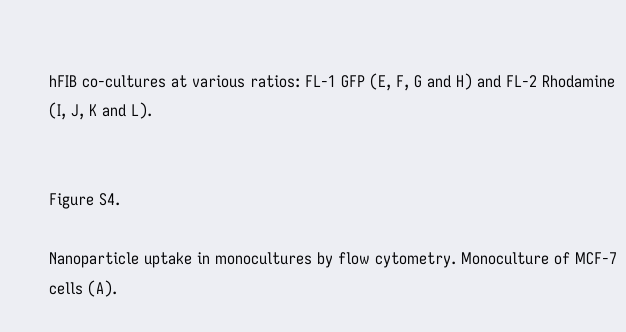hFIB co-cultures at various ratios: FL-1 GFP (E, F, G and H) and FL-2 Rhodamine (I, J, K and L).


Figure S4.

Nanoparticle uptake in monocultures by flow cytometry. Monoculture of MCF-7 cells (A).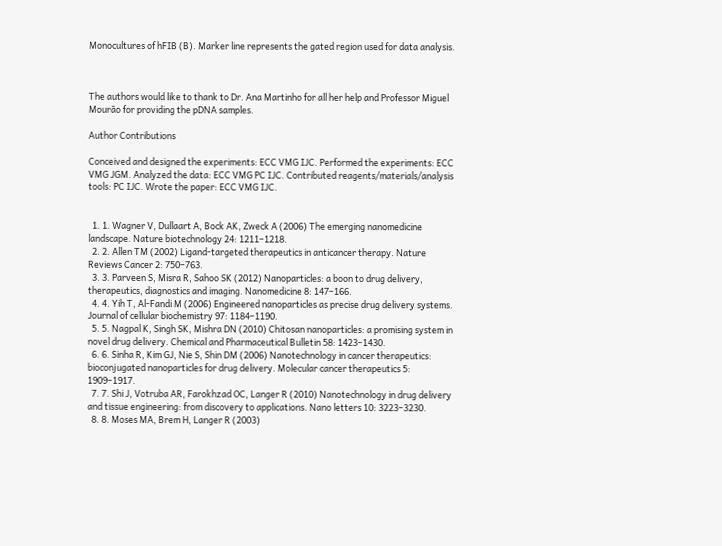Monocultures of hFIB (B). Marker line represents the gated region used for data analysis.



The authors would like to thank to Dr. Ana Martinho for all her help and Professor Miguel Mourão for providing the pDNA samples.

Author Contributions

Conceived and designed the experiments: ECC VMG IJC. Performed the experiments: ECC VMG JGM. Analyzed the data: ECC VMG PC IJC. Contributed reagents/materials/analysis tools: PC IJC. Wrote the paper: ECC VMG IJC.


  1. 1. Wagner V, Dullaart A, Bock AK, Zweck A (2006) The emerging nanomedicine landscape. Nature biotechnology 24: 1211–1218.
  2. 2. Allen TM (2002) Ligand-targeted therapeutics in anticancer therapy. Nature Reviews Cancer 2: 750–763.
  3. 3. Parveen S, Misra R, Sahoo SK (2012) Nanoparticles: a boon to drug delivery, therapeutics, diagnostics and imaging. Nanomedicine 8: 147–166.
  4. 4. Yih T, Al-Fandi M (2006) Engineered nanoparticles as precise drug delivery systems. Journal of cellular biochemistry 97: 1184–1190.
  5. 5. Nagpal K, Singh SK, Mishra DN (2010) Chitosan nanoparticles: a promising system in novel drug delivery. Chemical and Pharmaceutical Bulletin 58: 1423–1430.
  6. 6. Sinha R, Kim GJ, Nie S, Shin DM (2006) Nanotechnology in cancer therapeutics: bioconjugated nanoparticles for drug delivery. Molecular cancer therapeutics 5: 1909–1917.
  7. 7. Shi J, Votruba AR, Farokhzad OC, Langer R (2010) Nanotechnology in drug delivery and tissue engineering: from discovery to applications. Nano letters 10: 3223–3230.
  8. 8. Moses MA, Brem H, Langer R (2003)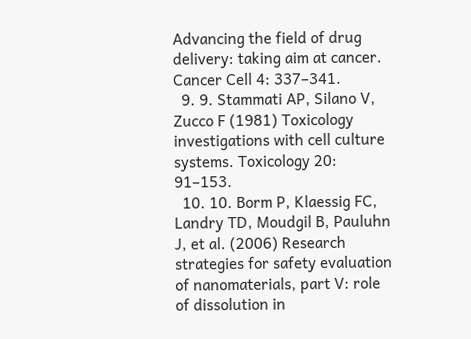Advancing the field of drug delivery: taking aim at cancer. Cancer Cell 4: 337–341.
  9. 9. Stammati AP, Silano V, Zucco F (1981) Toxicology investigations with cell culture systems. Toxicology 20: 91–153.
  10. 10. Borm P, Klaessig FC, Landry TD, Moudgil B, Pauluhn J, et al. (2006) Research strategies for safety evaluation of nanomaterials, part V: role of dissolution in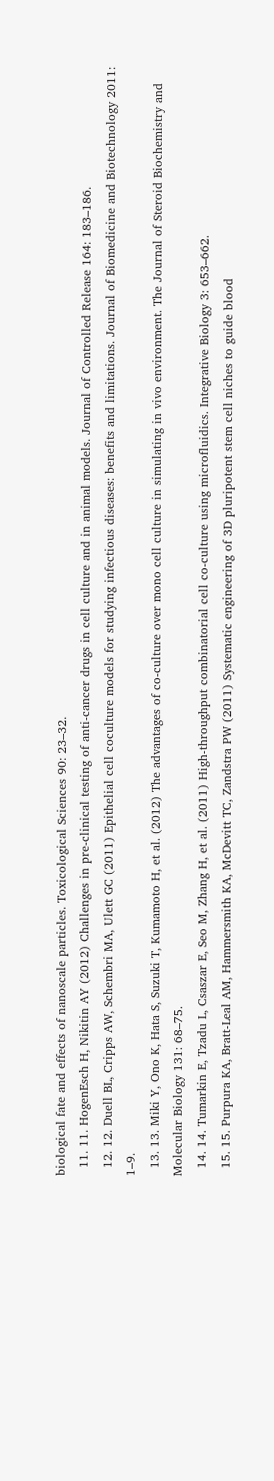biological fate and effects of nanoscale particles. Toxicological Sciences 90: 23–32.
  11. 11. HogenEsch H, Nikitin AY (2012) Challenges in pre-clinical testing of anti-cancer drugs in cell culture and in animal models. Journal of Controlled Release 164: 183–186.
  12. 12. Duell BL, Cripps AW, Schembri MA, Ulett GC (2011) Epithelial cell coculture models for studying infectious diseases: benefits and limitations. Journal of Biomedicine and Biotechnology 2011: 1–9.
  13. 13. Miki Y, Ono K, Hata S, Suzuki T, Kumamoto H, et al. (2012) The advantages of co-culture over mono cell culture in simulating in vivo environment. The Journal of Steroid Biochemistry and Molecular Biology 131: 68–75.
  14. 14. Tumarkin E, Tzadu L, Csaszar E, Seo M, Zhang H, et al. (2011) High-throughput combinatorial cell co-culture using microfluidics. Integrative Biology 3: 653–662.
  15. 15. Purpura KA, Bratt-Leal AM, Hammersmith KA, McDevitt TC, Zandstra PW (2011) Systematic engineering of 3D pluripotent stem cell niches to guide blood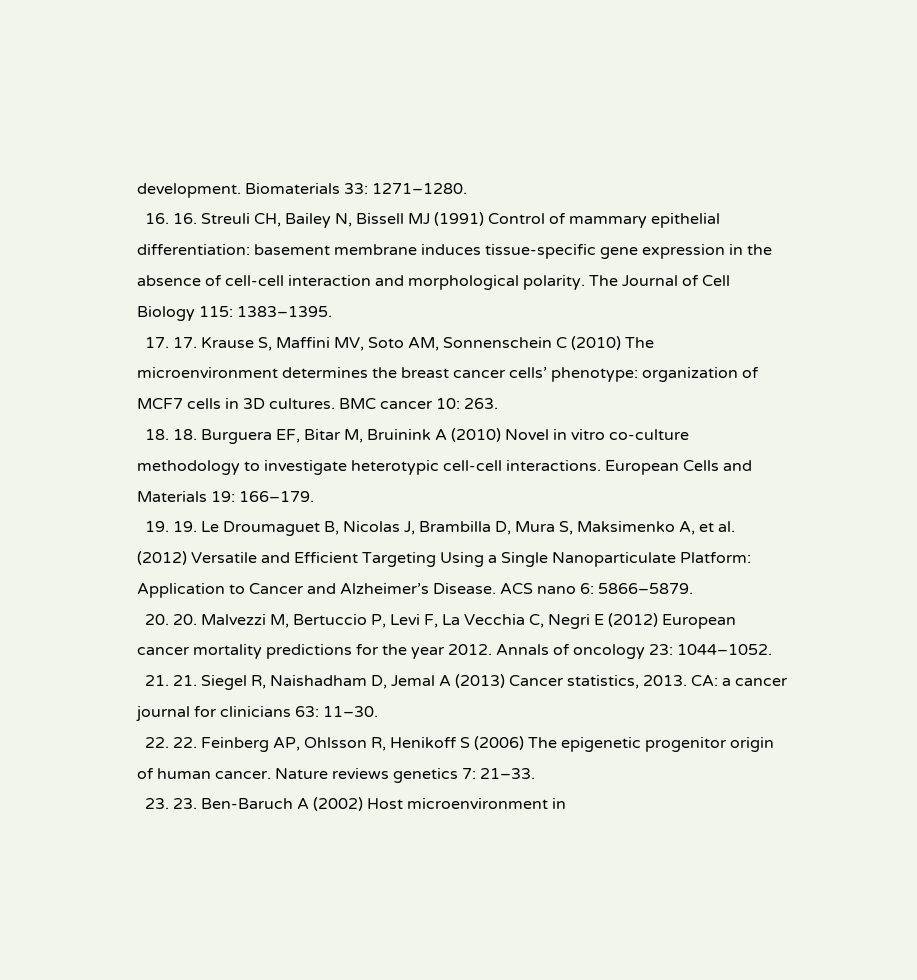development. Biomaterials 33: 1271–1280.
  16. 16. Streuli CH, Bailey N, Bissell MJ (1991) Control of mammary epithelial differentiation: basement membrane induces tissue-specific gene expression in the absence of cell-cell interaction and morphological polarity. The Journal of Cell Biology 115: 1383–1395.
  17. 17. Krause S, Maffini MV, Soto AM, Sonnenschein C (2010) The microenvironment determines the breast cancer cells’ phenotype: organization of MCF7 cells in 3D cultures. BMC cancer 10: 263.
  18. 18. Burguera EF, Bitar M, Bruinink A (2010) Novel in vitro co-culture methodology to investigate heterotypic cell-cell interactions. European Cells and Materials 19: 166–179.
  19. 19. Le Droumaguet B, Nicolas J, Brambilla D, Mura S, Maksimenko A, et al. (2012) Versatile and Efficient Targeting Using a Single Nanoparticulate Platform: Application to Cancer and Alzheimer’s Disease. ACS nano 6: 5866–5879.
  20. 20. Malvezzi M, Bertuccio P, Levi F, La Vecchia C, Negri E (2012) European cancer mortality predictions for the year 2012. Annals of oncology 23: 1044–1052.
  21. 21. Siegel R, Naishadham D, Jemal A (2013) Cancer statistics, 2013. CA: a cancer journal for clinicians 63: 11–30.
  22. 22. Feinberg AP, Ohlsson R, Henikoff S (2006) The epigenetic progenitor origin of human cancer. Nature reviews genetics 7: 21–33.
  23. 23. Ben-Baruch A (2002) Host microenvironment in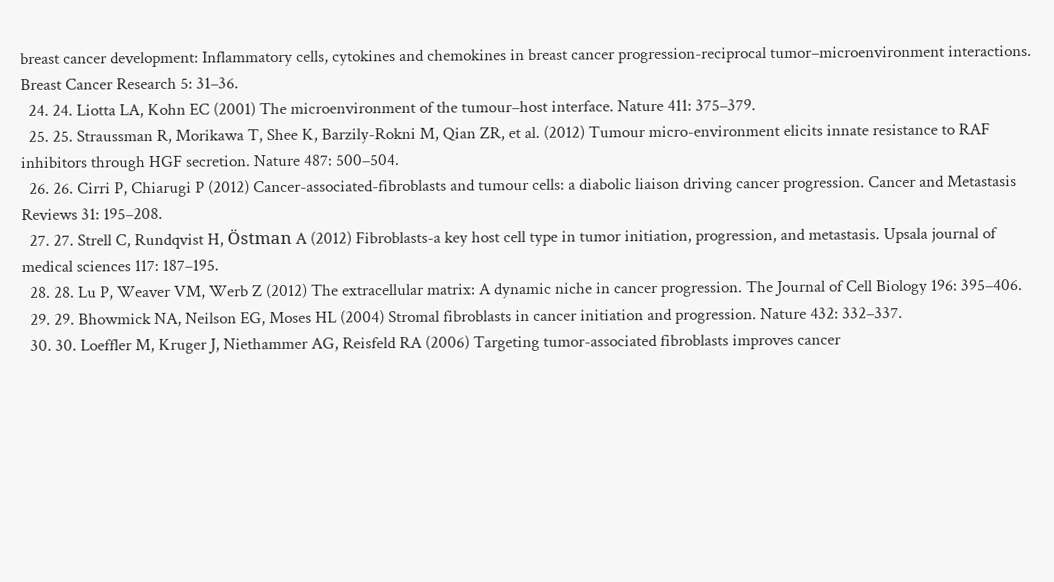breast cancer development: Inflammatory cells, cytokines and chemokines in breast cancer progression-reciprocal tumor–microenvironment interactions. Breast Cancer Research 5: 31–36.
  24. 24. Liotta LA, Kohn EC (2001) The microenvironment of the tumour–host interface. Nature 411: 375–379.
  25. 25. Straussman R, Morikawa T, Shee K, Barzily-Rokni M, Qian ZR, et al. (2012) Tumour micro-environment elicits innate resistance to RAF inhibitors through HGF secretion. Nature 487: 500–504.
  26. 26. Cirri P, Chiarugi P (2012) Cancer-associated-fibroblasts and tumour cells: a diabolic liaison driving cancer progression. Cancer and Metastasis Reviews 31: 195–208.
  27. 27. Strell C, Rundqvist H, Östman A (2012) Fibroblasts-a key host cell type in tumor initiation, progression, and metastasis. Upsala journal of medical sciences 117: 187–195.
  28. 28. Lu P, Weaver VM, Werb Z (2012) The extracellular matrix: A dynamic niche in cancer progression. The Journal of Cell Biology 196: 395–406.
  29. 29. Bhowmick NA, Neilson EG, Moses HL (2004) Stromal fibroblasts in cancer initiation and progression. Nature 432: 332–337.
  30. 30. Loeffler M, Kruger J, Niethammer AG, Reisfeld RA (2006) Targeting tumor-associated fibroblasts improves cancer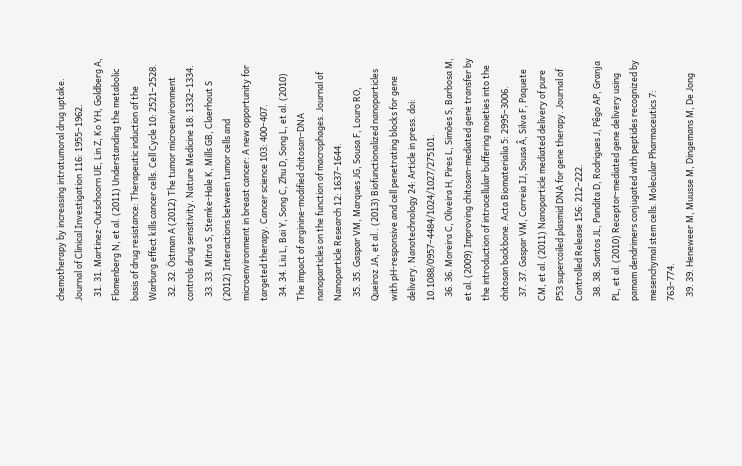chemotherapy by increasing intratumoral drug uptake. Journal of Clinical Investigation 116: 1955–1962.
  31. 31. Martinez-Outschoorn UE, Lin Z, Ko YH, Goldberg A, Flomenberg N, et al. (2011) Understanding the metabolic basis of drug resistance: Therapeutic induction of the Warburg effect kills cancer cells. Cell Cycle 10: 2521–2528.
  32. 32. Östman A (2012) The tumor microenvironment controls drug sensitivity. Nature Medicine 18: 1332–1334.
  33. 33. Mitra S, Stemke-Hale K, Mills GB, Claerhout S (2012) Interactions between tumor cells and microenvironment in breast cancer: A new opportunity for targeted therapy. Cancer science 103: 400–407.
  34. 34. Liu L, Bai Y, Song C, Zhu D, Song L, et al. (2010) The impact of arginine-modified chitosan–DNA nanoparticles on the function of macrophages. Journal of Nanoparticle Research 12: 1637–1644.
  35. 35. Gaspar VM, Marques JG, Sousa F, Louro RO, Queiroz JA, et al.. (2013) Biofunctionalized nanoparticles with pH-responsive and cell penetrating blocks for gene delivery. Nanotechnology 24: Article in press. doi: 10.1088/0957–4484/1024/1027/275101.
  36. 36. Moreira C, Oliveira H, Pires L, Simões S, Barbosa M, et al. (2009) Improving chitosan-mediated gene transfer by the introduction of intracellular buffering moieties into the chitosan backbone. Acta Biomaterialia 5: 2995–3006.
  37. 37. Gaspar VM, Correia IJ, Sousa Â, Silva F, Paquete CM, et al. (2011) Nanoparticle mediated delivery of pure P53 supercoiled plasmid DNA for gene therapy. Journal of Controlled Release 156: 212–222.
  38. 38. Santos JL, Pandita D, Rodrigues J, Pêgo AP, Granja PL, et al. (2010) Receptor-mediated gene delivery using pamam dendrimers conjugated with peptides recognized by mesenchymal stem cells. Molecular Pharmaceutics 7: 763–774.
  39. 39. Heneweer M, Muusse M, Dingemans M, De Jong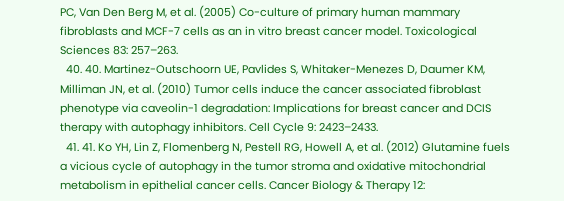PC, Van Den Berg M, et al. (2005) Co-culture of primary human mammary fibroblasts and MCF-7 cells as an in vitro breast cancer model. Toxicological Sciences 83: 257–263.
  40. 40. Martinez-Outschoorn UE, Pavlides S, Whitaker-Menezes D, Daumer KM, Milliman JN, et al. (2010) Tumor cells induce the cancer associated fibroblast phenotype via caveolin-1 degradation: Implications for breast cancer and DCIS therapy with autophagy inhibitors. Cell Cycle 9: 2423–2433.
  41. 41. Ko YH, Lin Z, Flomenberg N, Pestell RG, Howell A, et al. (2012) Glutamine fuels a vicious cycle of autophagy in the tumor stroma and oxidative mitochondrial metabolism in epithelial cancer cells. Cancer Biology & Therapy 12: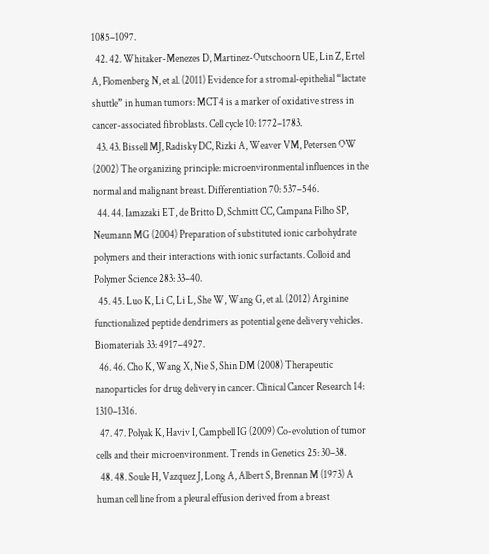1085–1097.
  42. 42. Whitaker-Menezes D, Martinez-Outschoorn UE, Lin Z, Ertel A, Flomenberg N, et al. (2011) Evidence for a stromal-epithelial “lactate shuttle” in human tumors: MCT4 is a marker of oxidative stress in cancer-associated fibroblasts. Cell cycle 10: 1772–1783.
  43. 43. Bissell MJ, Radisky DC, Rizki A, Weaver VM, Petersen OW (2002) The organizing principle: microenvironmental influences in the normal and malignant breast. Differentiation 70: 537–546.
  44. 44. Iamazaki ET, de Britto D, Schmitt CC, Campana Filho SP, Neumann MG (2004) Preparation of substituted ionic carbohydrate polymers and their interactions with ionic surfactants. Colloid and Polymer Science 283: 33–40.
  45. 45. Luo K, Li C, Li L, She W, Wang G, et al. (2012) Arginine functionalized peptide dendrimers as potential gene delivery vehicles. Biomaterials 33: 4917–4927.
  46. 46. Cho K, Wang X, Nie S, Shin DM (2008) Therapeutic nanoparticles for drug delivery in cancer. Clinical Cancer Research 14: 1310–1316.
  47. 47. Polyak K, Haviv I, Campbell IG (2009) Co-evolution of tumor cells and their microenvironment. Trends in Genetics 25: 30–38.
  48. 48. Soule H, Vazquez J, Long A, Albert S, Brennan M (1973) A human cell line from a pleural effusion derived from a breast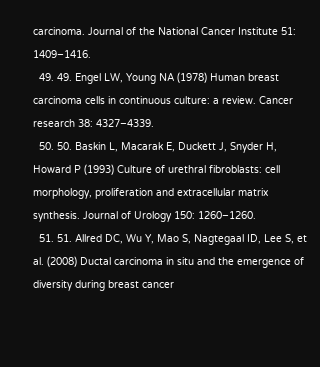carcinoma. Journal of the National Cancer Institute 51: 1409–1416.
  49. 49. Engel LW, Young NA (1978) Human breast carcinoma cells in continuous culture: a review. Cancer research 38: 4327–4339.
  50. 50. Baskin L, Macarak E, Duckett J, Snyder H, Howard P (1993) Culture of urethral fibroblasts: cell morphology, proliferation and extracellular matrix synthesis. Journal of Urology 150: 1260–1260.
  51. 51. Allred DC, Wu Y, Mao S, Nagtegaal ID, Lee S, et al. (2008) Ductal carcinoma in situ and the emergence of diversity during breast cancer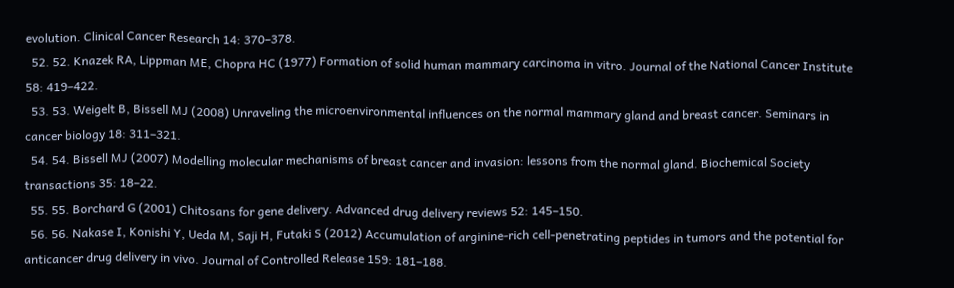evolution. Clinical Cancer Research 14: 370–378.
  52. 52. Knazek RA, Lippman ME, Chopra HC (1977) Formation of solid human mammary carcinoma in vitro. Journal of the National Cancer Institute 58: 419–422.
  53. 53. Weigelt B, Bissell MJ (2008) Unraveling the microenvironmental influences on the normal mammary gland and breast cancer. Seminars in cancer biology 18: 311–321.
  54. 54. Bissell MJ (2007) Modelling molecular mechanisms of breast cancer and invasion: lessons from the normal gland. Biochemical Society transactions 35: 18–22.
  55. 55. Borchard G (2001) Chitosans for gene delivery. Advanced drug delivery reviews 52: 145–150.
  56. 56. Nakase I, Konishi Y, Ueda M, Saji H, Futaki S (2012) Accumulation of arginine-rich cell-penetrating peptides in tumors and the potential for anticancer drug delivery in vivo. Journal of Controlled Release 159: 181–188.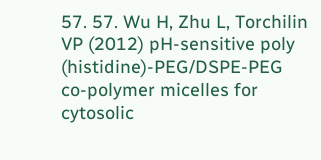57. 57. Wu H, Zhu L, Torchilin VP (2012) pH-sensitive poly (histidine)-PEG/DSPE-PEG co-polymer micelles for cytosolic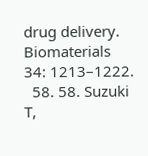drug delivery. Biomaterials 34: 1213–1222.
  58. 58. Suzuki T,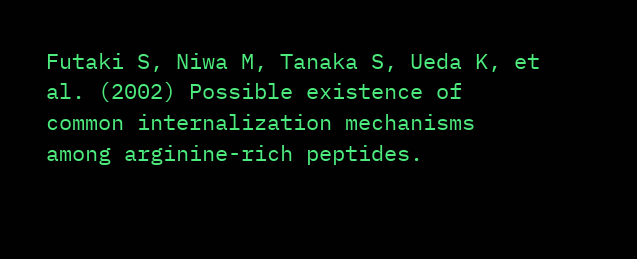Futaki S, Niwa M, Tanaka S, Ueda K, et al. (2002) Possible existence of common internalization mechanisms among arginine-rich peptides.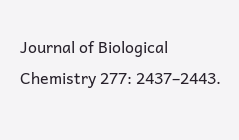Journal of Biological Chemistry 277: 2437–2443.